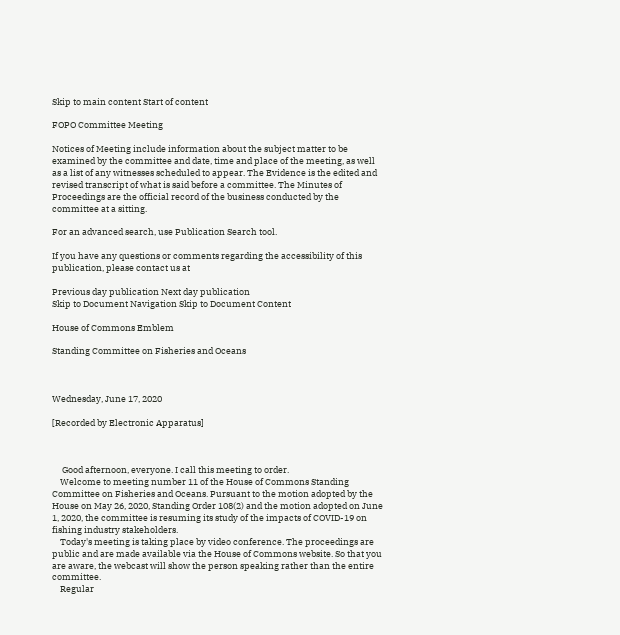Skip to main content Start of content

FOPO Committee Meeting

Notices of Meeting include information about the subject matter to be examined by the committee and date, time and place of the meeting, as well as a list of any witnesses scheduled to appear. The Evidence is the edited and revised transcript of what is said before a committee. The Minutes of Proceedings are the official record of the business conducted by the committee at a sitting.

For an advanced search, use Publication Search tool.

If you have any questions or comments regarding the accessibility of this publication, please contact us at

Previous day publication Next day publication
Skip to Document Navigation Skip to Document Content

House of Commons Emblem

Standing Committee on Fisheries and Oceans



Wednesday, June 17, 2020

[Recorded by Electronic Apparatus]



     Good afternoon, everyone. I call this meeting to order.
    Welcome to meeting number 11 of the House of Commons Standing Committee on Fisheries and Oceans. Pursuant to the motion adopted by the House on May 26, 2020, Standing Order 108(2) and the motion adopted on June 1, 2020, the committee is resuming its study of the impacts of COVID-19 on fishing industry stakeholders.
    Today's meeting is taking place by video conference. The proceedings are public and are made available via the House of Commons website. So that you are aware, the webcast will show the person speaking rather than the entire committee.
    Regular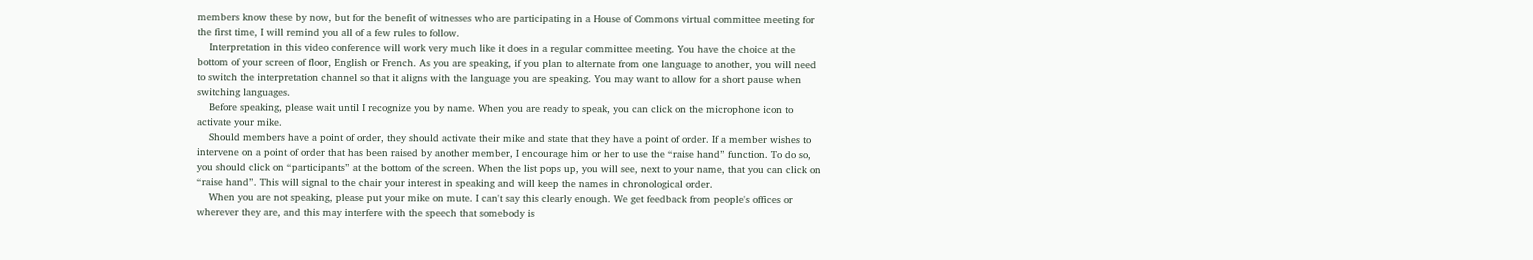members know these by now, but for the benefit of witnesses who are participating in a House of Commons virtual committee meeting for the first time, I will remind you all of a few rules to follow.
    Interpretation in this video conference will work very much like it does in a regular committee meeting. You have the choice at the bottom of your screen of floor, English or French. As you are speaking, if you plan to alternate from one language to another, you will need to switch the interpretation channel so that it aligns with the language you are speaking. You may want to allow for a short pause when switching languages.
    Before speaking, please wait until I recognize you by name. When you are ready to speak, you can click on the microphone icon to activate your mike.
    Should members have a point of order, they should activate their mike and state that they have a point of order. If a member wishes to intervene on a point of order that has been raised by another member, I encourage him or her to use the “raise hand” function. To do so, you should click on “participants” at the bottom of the screen. When the list pops up, you will see, next to your name, that you can click on “raise hand”. This will signal to the chair your interest in speaking and will keep the names in chronological order.
    When you are not speaking, please put your mike on mute. I can't say this clearly enough. We get feedback from people's offices or wherever they are, and this may interfere with the speech that somebody is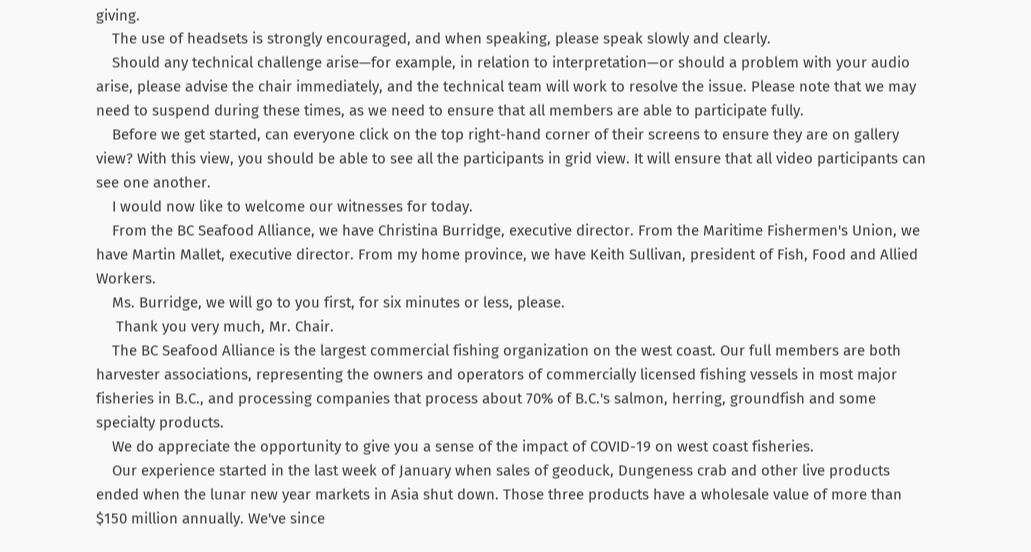giving.
    The use of headsets is strongly encouraged, and when speaking, please speak slowly and clearly.
    Should any technical challenge arise—for example, in relation to interpretation—or should a problem with your audio arise, please advise the chair immediately, and the technical team will work to resolve the issue. Please note that we may need to suspend during these times, as we need to ensure that all members are able to participate fully.
    Before we get started, can everyone click on the top right-hand corner of their screens to ensure they are on gallery view? With this view, you should be able to see all the participants in grid view. It will ensure that all video participants can see one another.
    I would now like to welcome our witnesses for today.
    From the BC Seafood Alliance, we have Christina Burridge, executive director. From the Maritime Fishermen's Union, we have Martin Mallet, executive director. From my home province, we have Keith Sullivan, president of Fish, Food and Allied Workers.
    Ms. Burridge, we will go to you first, for six minutes or less, please.
     Thank you very much, Mr. Chair.
    The BC Seafood Alliance is the largest commercial fishing organization on the west coast. Our full members are both harvester associations, representing the owners and operators of commercially licensed fishing vessels in most major fisheries in B.C., and processing companies that process about 70% of B.C.'s salmon, herring, groundfish and some specialty products.
    We do appreciate the opportunity to give you a sense of the impact of COVID-19 on west coast fisheries.
    Our experience started in the last week of January when sales of geoduck, Dungeness crab and other live products ended when the lunar new year markets in Asia shut down. Those three products have a wholesale value of more than $150 million annually. We've since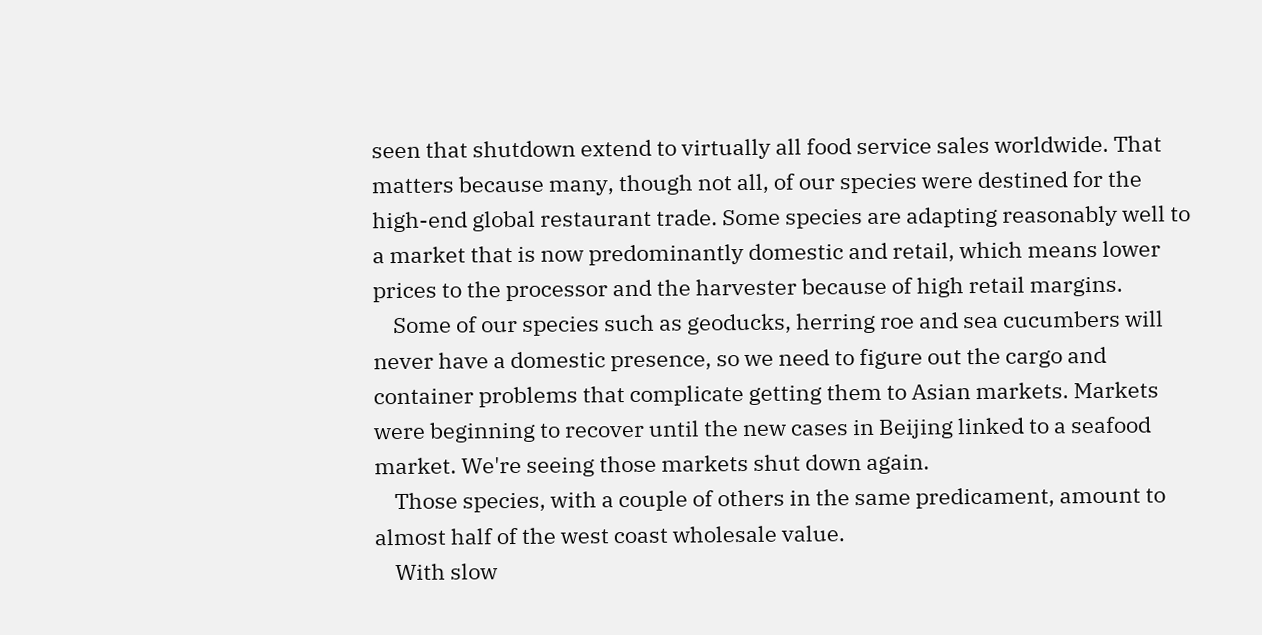seen that shutdown extend to virtually all food service sales worldwide. That matters because many, though not all, of our species were destined for the high-end global restaurant trade. Some species are adapting reasonably well to a market that is now predominantly domestic and retail, which means lower prices to the processor and the harvester because of high retail margins.
    Some of our species such as geoducks, herring roe and sea cucumbers will never have a domestic presence, so we need to figure out the cargo and container problems that complicate getting them to Asian markets. Markets were beginning to recover until the new cases in Beijing linked to a seafood market. We're seeing those markets shut down again.
    Those species, with a couple of others in the same predicament, amount to almost half of the west coast wholesale value.
    With slow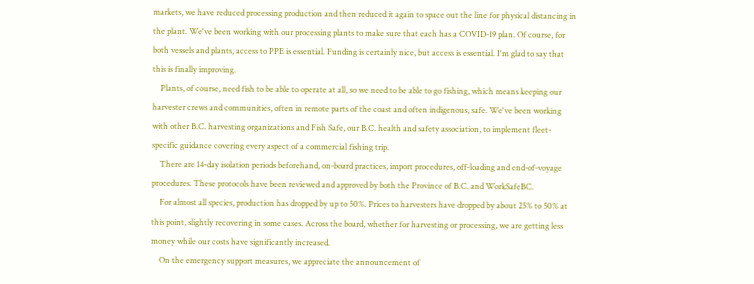markets, we have reduced processing production and then reduced it again to space out the line for physical distancing in the plant. We've been working with our processing plants to make sure that each has a COVID-19 plan. Of course, for both vessels and plants, access to PPE is essential. Funding is certainly nice, but access is essential. I'm glad to say that this is finally improving.
    Plants, of course, need fish to be able to operate at all, so we need to be able to go fishing, which means keeping our harvester crews and communities, often in remote parts of the coast and often indigenous, safe. We've been working with other B.C. harvesting organizations and Fish Safe, our B.C. health and safety association, to implement fleet-specific guidance covering every aspect of a commercial fishing trip.
    There are 14-day isolation periods beforehand, on-board practices, import procedures, off-loading and end-of-voyage procedures. These protocols have been reviewed and approved by both the Province of B.C. and WorkSafeBC.
    For almost all species, production has dropped by up to 50%. Prices to harvesters have dropped by about 25% to 50% at this point, slightly recovering in some cases. Across the board, whether for harvesting or processing, we are getting less money while our costs have significantly increased.
    On the emergency support measures, we appreciate the announcement of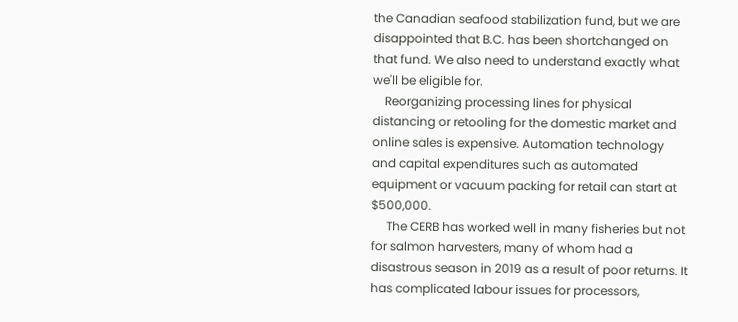the Canadian seafood stabilization fund, but we are disappointed that B.C. has been shortchanged on that fund. We also need to understand exactly what we'll be eligible for.
    Reorganizing processing lines for physical distancing or retooling for the domestic market and online sales is expensive. Automation technology and capital expenditures such as automated equipment or vacuum packing for retail can start at $500,000.
     The CERB has worked well in many fisheries but not for salmon harvesters, many of whom had a disastrous season in 2019 as a result of poor returns. It has complicated labour issues for processors,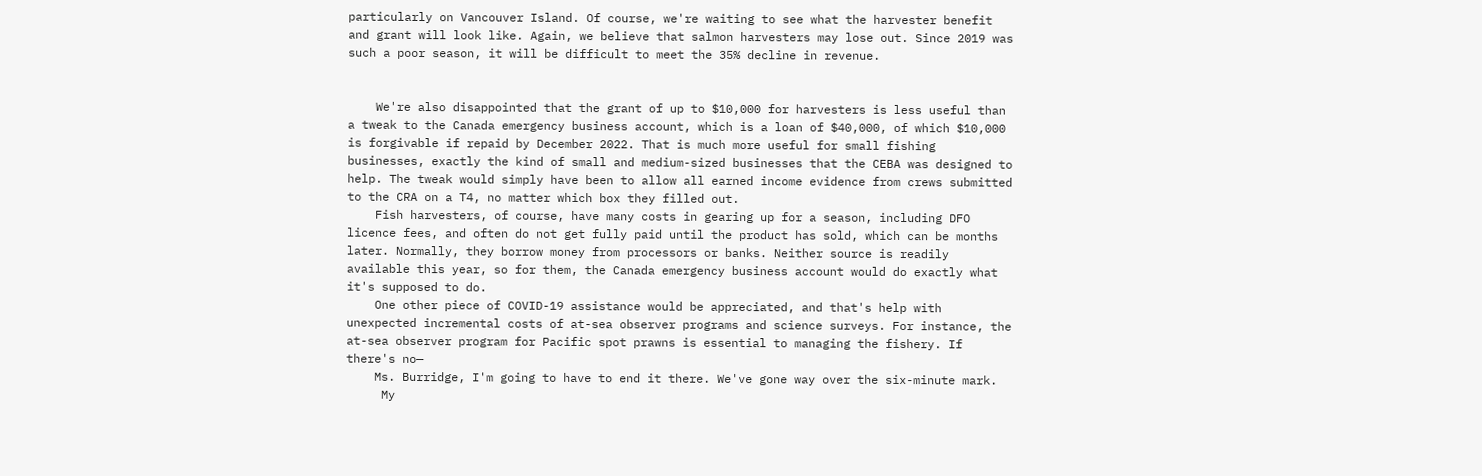particularly on Vancouver Island. Of course, we're waiting to see what the harvester benefit and grant will look like. Again, we believe that salmon harvesters may lose out. Since 2019 was such a poor season, it will be difficult to meet the 35% decline in revenue.


    We're also disappointed that the grant of up to $10,000 for harvesters is less useful than a tweak to the Canada emergency business account, which is a loan of $40,000, of which $10,000 is forgivable if repaid by December 2022. That is much more useful for small fishing businesses, exactly the kind of small and medium-sized businesses that the CEBA was designed to help. The tweak would simply have been to allow all earned income evidence from crews submitted to the CRA on a T4, no matter which box they filled out.
    Fish harvesters, of course, have many costs in gearing up for a season, including DFO licence fees, and often do not get fully paid until the product has sold, which can be months later. Normally, they borrow money from processors or banks. Neither source is readily available this year, so for them, the Canada emergency business account would do exactly what it's supposed to do.
    One other piece of COVID-19 assistance would be appreciated, and that's help with unexpected incremental costs of at-sea observer programs and science surveys. For instance, the at-sea observer program for Pacific spot prawns is essential to managing the fishery. If there's no—
    Ms. Burridge, I'm going to have to end it there. We've gone way over the six-minute mark.
     My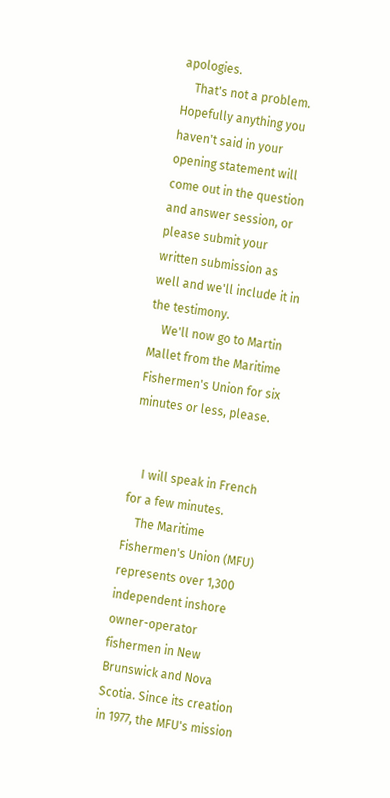apologies.
    That's not a problem. Hopefully anything you haven't said in your opening statement will come out in the question and answer session, or please submit your written submission as well and we'll include it in the testimony.
    We'll now go to Martin Mallet from the Maritime Fishermen's Union for six minutes or less, please.


    I will speak in French for a few minutes.
    The Maritime Fishermen's Union (MFU) represents over 1,300 independent inshore owner-operator fishermen in New Brunswick and Nova Scotia. Since its creation in 1977, the MFU's mission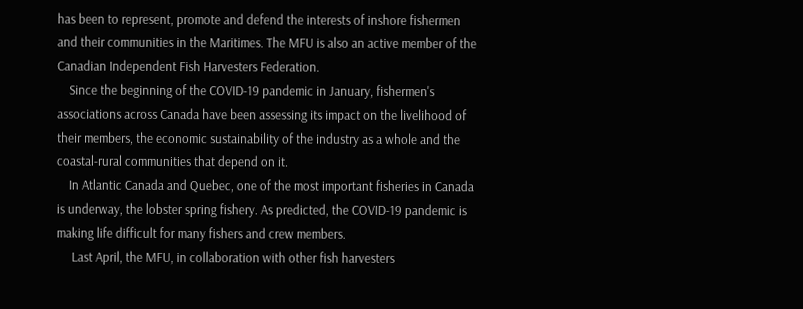has been to represent, promote and defend the interests of inshore fishermen and their communities in the Maritimes. The MFU is also an active member of the Canadian Independent Fish Harvesters Federation.
    Since the beginning of the COVID-19 pandemic in January, fishermen's associations across Canada have been assessing its impact on the livelihood of their members, the economic sustainability of the industry as a whole and the coastal-rural communities that depend on it.
    In Atlantic Canada and Quebec, one of the most important fisheries in Canada is underway, the lobster spring fishery. As predicted, the COVID-19 pandemic is making life difficult for many fishers and crew members.
     Last April, the MFU, in collaboration with other fish harvesters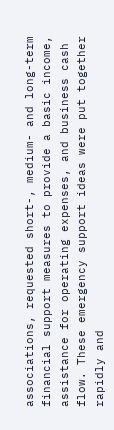associations, requested short-, medium- and long-term financial support measures to provide a basic income, assistance for operating expenses, and business cash flow. These emergency support ideas were put together rapidly and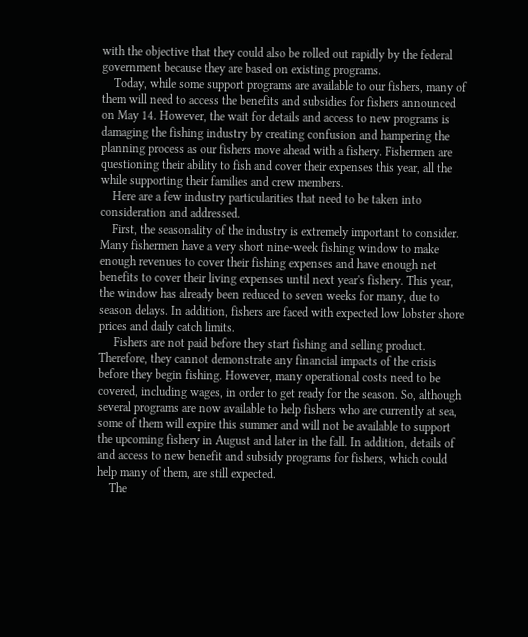with the objective that they could also be rolled out rapidly by the federal government because they are based on existing programs.
    Today, while some support programs are available to our fishers, many of them will need to access the benefits and subsidies for fishers announced on May 14. However, the wait for details and access to new programs is damaging the fishing industry by creating confusion and hampering the planning process as our fishers move ahead with a fishery. Fishermen are questioning their ability to fish and cover their expenses this year, all the while supporting their families and crew members.
    Here are a few industry particularities that need to be taken into consideration and addressed.
    First, the seasonality of the industry is extremely important to consider. Many fishermen have a very short nine-week fishing window to make enough revenues to cover their fishing expenses and have enough net benefits to cover their living expenses until next year's fishery. This year, the window has already been reduced to seven weeks for many, due to season delays. In addition, fishers are faced with expected low lobster shore prices and daily catch limits.
     Fishers are not paid before they start fishing and selling product. Therefore, they cannot demonstrate any financial impacts of the crisis before they begin fishing. However, many operational costs need to be covered, including wages, in order to get ready for the season. So, although several programs are now available to help fishers who are currently at sea, some of them will expire this summer and will not be available to support the upcoming fishery in August and later in the fall. In addition, details of and access to new benefit and subsidy programs for fishers, which could help many of them, are still expected.
    The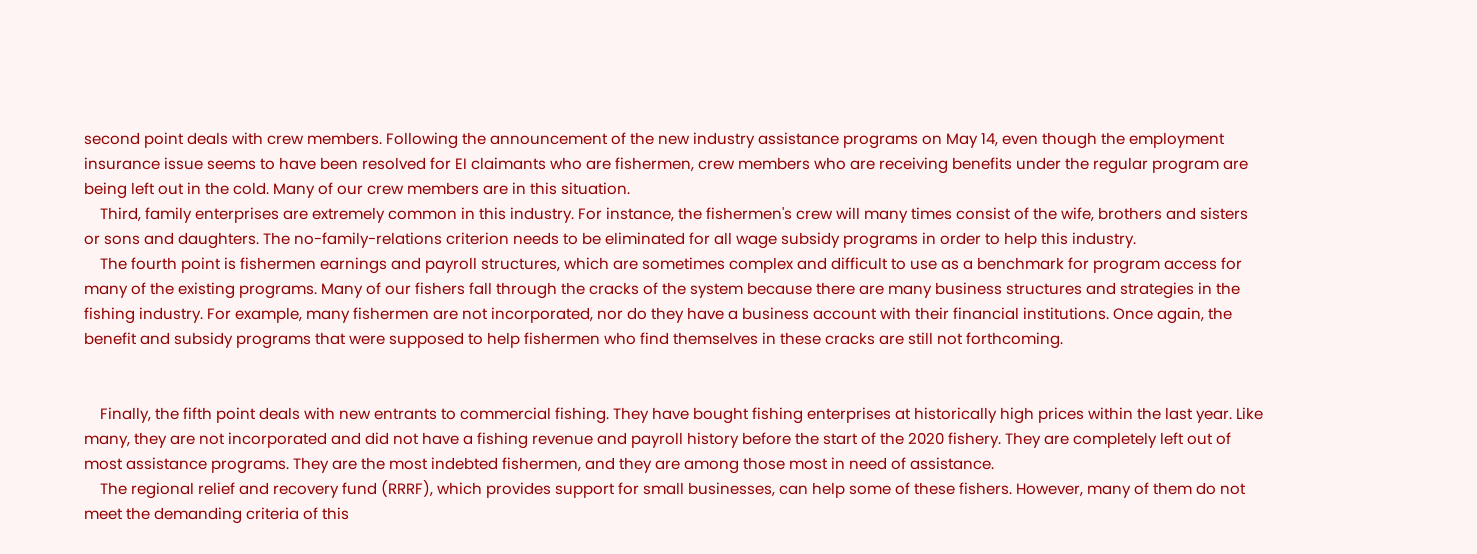second point deals with crew members. Following the announcement of the new industry assistance programs on May 14, even though the employment insurance issue seems to have been resolved for EI claimants who are fishermen, crew members who are receiving benefits under the regular program are being left out in the cold. Many of our crew members are in this situation.
    Third, family enterprises are extremely common in this industry. For instance, the fishermen's crew will many times consist of the wife, brothers and sisters or sons and daughters. The no-family-relations criterion needs to be eliminated for all wage subsidy programs in order to help this industry.
    The fourth point is fishermen earnings and payroll structures, which are sometimes complex and difficult to use as a benchmark for program access for many of the existing programs. Many of our fishers fall through the cracks of the system because there are many business structures and strategies in the fishing industry. For example, many fishermen are not incorporated, nor do they have a business account with their financial institutions. Once again, the benefit and subsidy programs that were supposed to help fishermen who find themselves in these cracks are still not forthcoming.


    Finally, the fifth point deals with new entrants to commercial fishing. They have bought fishing enterprises at historically high prices within the last year. Like many, they are not incorporated and did not have a fishing revenue and payroll history before the start of the 2020 fishery. They are completely left out of most assistance programs. They are the most indebted fishermen, and they are among those most in need of assistance.
    The regional relief and recovery fund (RRRF), which provides support for small businesses, can help some of these fishers. However, many of them do not meet the demanding criteria of this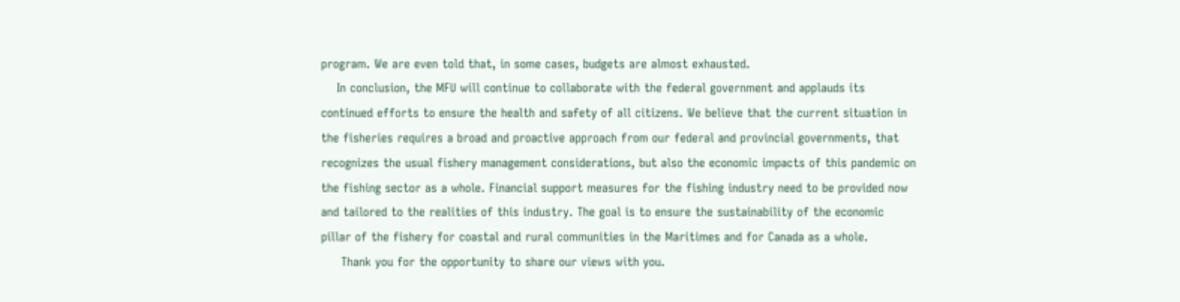program. We are even told that, in some cases, budgets are almost exhausted.
    In conclusion, the MFU will continue to collaborate with the federal government and applauds its continued efforts to ensure the health and safety of all citizens. We believe that the current situation in the fisheries requires a broad and proactive approach from our federal and provincial governments, that recognizes the usual fishery management considerations, but also the economic impacts of this pandemic on the fishing sector as a whole. Financial support measures for the fishing industry need to be provided now and tailored to the realities of this industry. The goal is to ensure the sustainability of the economic pillar of the fishery for coastal and rural communities in the Maritimes and for Canada as a whole.
     Thank you for the opportunity to share our views with you.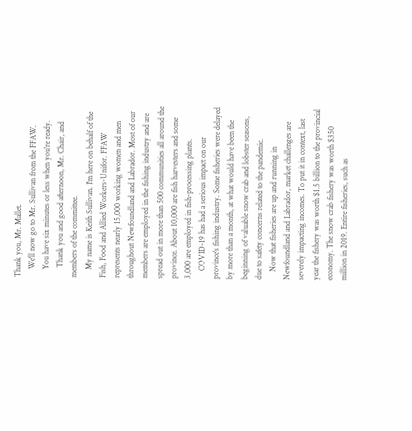Thank you, Mr. Mallet.
    We'll now go to Mr. Sullivan from the FFAW.
    You have six minutes or less when you're ready.
     Thank you and good afternoon, Mr. Chair, and members of the committee.
    My name is Keith Sullivan. I'm here on behalf of the Fish, Food and Allied Workers-Unifor. FFAW represents nearly 15,000 working women and men throughout Newfoundland and Labrador. Most of our members are employed in the fishing industry and are spread out in more than 500 communities all around the province. About 10,000 are fish harvesters and some 3,000 are employed in fish-processing plants.
    COVID-19 has had a serious impact on our province's fishing industry. Some fisheries were delayed by more than a month, at what would have been the beginning of valuable snow crab and lobster seasons, due to safety concerns related to the pandemic.
    Now that fisheries are up and running in Newfoundland and Labrador, market challenges are severely impacting incomes. To put it in context, last year the fishery was worth $1.5 billion to the provincial economy. The snow crab fishery was worth $350 million in 2019. Entire fisheries, such as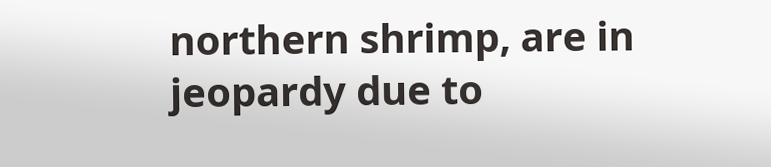northern shrimp, are in jeopardy due to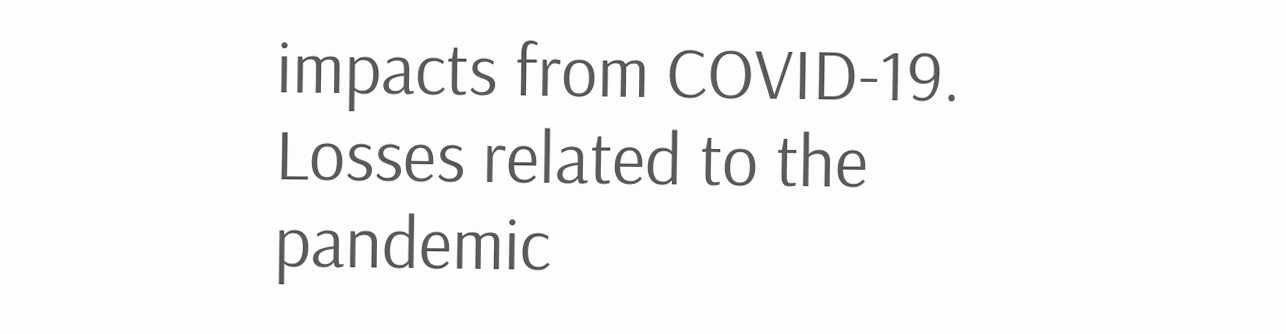impacts from COVID-19. Losses related to the pandemic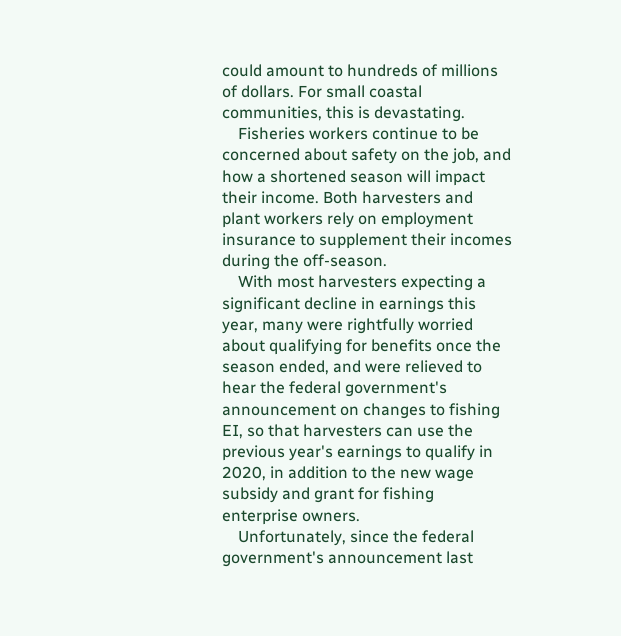could amount to hundreds of millions of dollars. For small coastal communities, this is devastating.
    Fisheries workers continue to be concerned about safety on the job, and how a shortened season will impact their income. Both harvesters and plant workers rely on employment insurance to supplement their incomes during the off-season.
    With most harvesters expecting a significant decline in earnings this year, many were rightfully worried about qualifying for benefits once the season ended, and were relieved to hear the federal government's announcement on changes to fishing EI, so that harvesters can use the previous year's earnings to qualify in 2020, in addition to the new wage subsidy and grant for fishing enterprise owners.
    Unfortunately, since the federal government's announcement last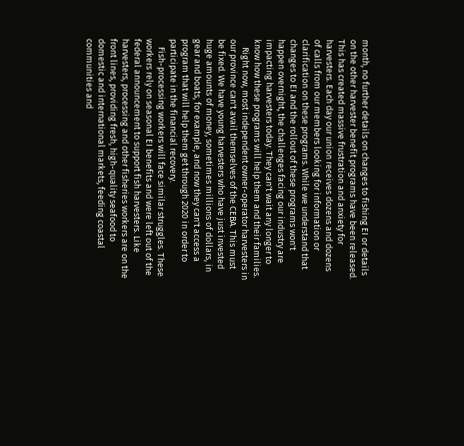month, no further details on changes to fishing EI or details on the other harvester benefit programs have been released. This has created massive frustration and anxiety for harvesters. Each day our union receives dozens and dozens of calls from our members looking for information or clarification on these programs. While we understand that changes to EI and the rollout of these programs won't happen overnight, the challenges facing our industry are impacting harvesters today. They can't wait any longer to know how these programs will help them and their families.
    Right now, most independent owner-operator harvesters in our province can't avail themselves of the CEBA. This must be fixed. We have young harvesters who have just invested huge amounts of money, sometimes millions of dollars, in gear and boats, for example, and now they can't access a program that will help them get through 2020 in order to participate in the financial recovery.
    Fish-processing workers will face similar struggles. These workers rely on seasonal EI benefits and were left out of the federal announcement to support fish harvesters. Like harvesters, processing and other fisheries workers are on the front lines, providing fresh, high-quality seafood to domestic and international markets, feeding coastal communities and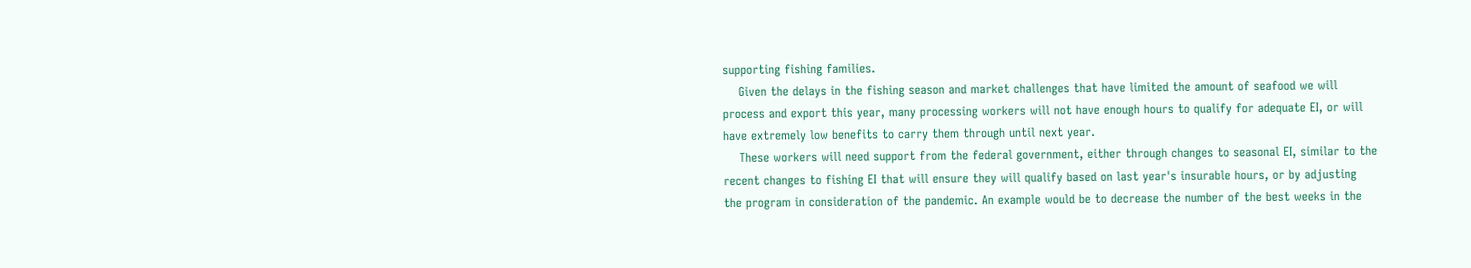supporting fishing families.
    Given the delays in the fishing season and market challenges that have limited the amount of seafood we will process and export this year, many processing workers will not have enough hours to qualify for adequate EI, or will have extremely low benefits to carry them through until next year.
    These workers will need support from the federal government, either through changes to seasonal EI, similar to the recent changes to fishing EI that will ensure they will qualify based on last year's insurable hours, or by adjusting the program in consideration of the pandemic. An example would be to decrease the number of the best weeks in the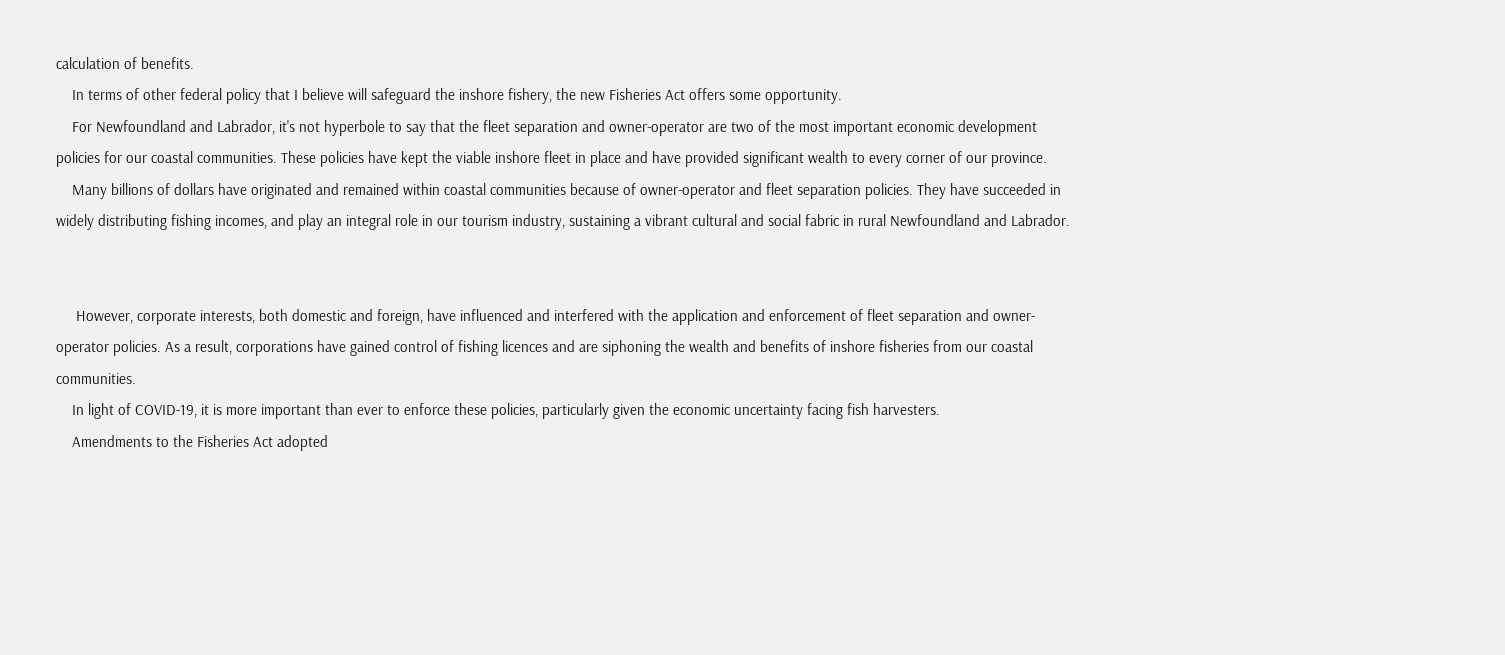calculation of benefits.
    In terms of other federal policy that I believe will safeguard the inshore fishery, the new Fisheries Act offers some opportunity.
    For Newfoundland and Labrador, it's not hyperbole to say that the fleet separation and owner-operator are two of the most important economic development policies for our coastal communities. These policies have kept the viable inshore fleet in place and have provided significant wealth to every corner of our province.
    Many billions of dollars have originated and remained within coastal communities because of owner-operator and fleet separation policies. They have succeeded in widely distributing fishing incomes, and play an integral role in our tourism industry, sustaining a vibrant cultural and social fabric in rural Newfoundland and Labrador.


     However, corporate interests, both domestic and foreign, have influenced and interfered with the application and enforcement of fleet separation and owner-operator policies. As a result, corporations have gained control of fishing licences and are siphoning the wealth and benefits of inshore fisheries from our coastal communities.
    In light of COVID-19, it is more important than ever to enforce these policies, particularly given the economic uncertainty facing fish harvesters.
    Amendments to the Fisheries Act adopted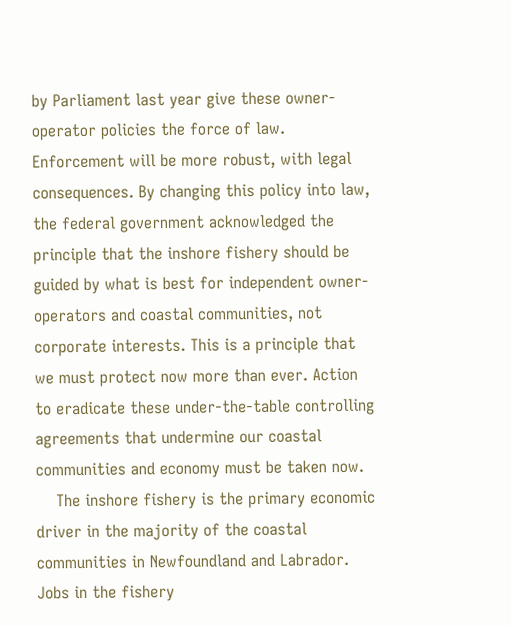by Parliament last year give these owner-operator policies the force of law. Enforcement will be more robust, with legal consequences. By changing this policy into law, the federal government acknowledged the principle that the inshore fishery should be guided by what is best for independent owner-operators and coastal communities, not corporate interests. This is a principle that we must protect now more than ever. Action to eradicate these under-the-table controlling agreements that undermine our coastal communities and economy must be taken now.
    The inshore fishery is the primary economic driver in the majority of the coastal communities in Newfoundland and Labrador. Jobs in the fishery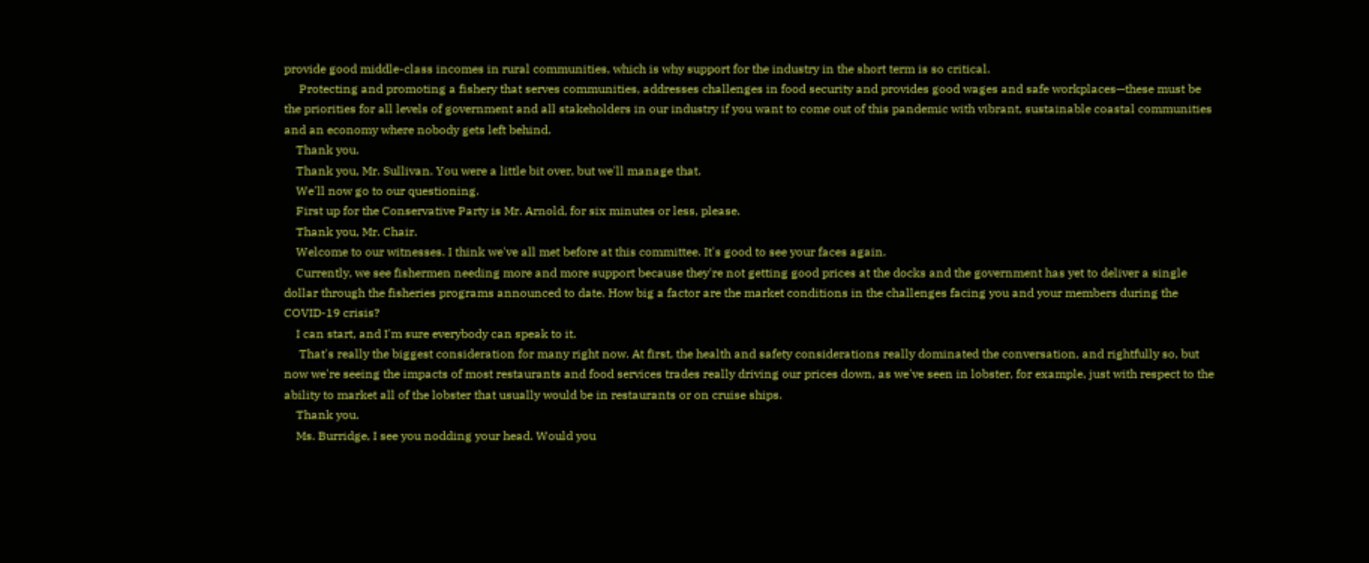provide good middle-class incomes in rural communities, which is why support for the industry in the short term is so critical.
     Protecting and promoting a fishery that serves communities, addresses challenges in food security and provides good wages and safe workplaces—these must be the priorities for all levels of government and all stakeholders in our industry if you want to come out of this pandemic with vibrant, sustainable coastal communities and an economy where nobody gets left behind.
    Thank you.
    Thank you, Mr. Sullivan. You were a little bit over, but we'll manage that.
    We'll now go to our questioning.
    First up for the Conservative Party is Mr. Arnold, for six minutes or less, please.
    Thank you, Mr. Chair.
    Welcome to our witnesses. I think we've all met before at this committee. It's good to see your faces again.
    Currently, we see fishermen needing more and more support because they're not getting good prices at the docks and the government has yet to deliver a single dollar through the fisheries programs announced to date. How big a factor are the market conditions in the challenges facing you and your members during the COVID-19 crisis?
    I can start, and I'm sure everybody can speak to it.
     That's really the biggest consideration for many right now. At first, the health and safety considerations really dominated the conversation, and rightfully so, but now we're seeing the impacts of most restaurants and food services trades really driving our prices down, as we've seen in lobster, for example, just with respect to the ability to market all of the lobster that usually would be in restaurants or on cruise ships.
    Thank you.
    Ms. Burridge, I see you nodding your head. Would you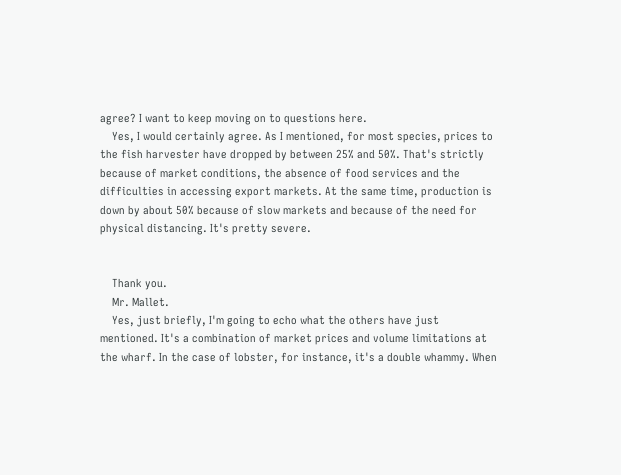agree? I want to keep moving on to questions here.
    Yes, I would certainly agree. As I mentioned, for most species, prices to the fish harvester have dropped by between 25% and 50%. That's strictly because of market conditions, the absence of food services and the difficulties in accessing export markets. At the same time, production is down by about 50% because of slow markets and because of the need for physical distancing. It's pretty severe.


    Thank you.
    Mr. Mallet.
    Yes, just briefly, I'm going to echo what the others have just mentioned. It's a combination of market prices and volume limitations at the wharf. In the case of lobster, for instance, it's a double whammy. When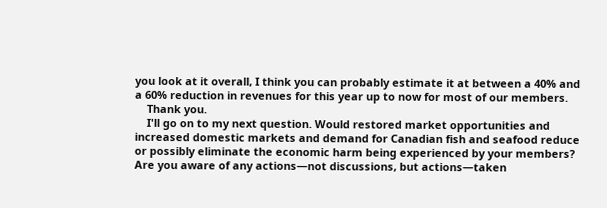you look at it overall, I think you can probably estimate it at between a 40% and a 60% reduction in revenues for this year up to now for most of our members.
    Thank you.
    I'll go on to my next question. Would restored market opportunities and increased domestic markets and demand for Canadian fish and seafood reduce or possibly eliminate the economic harm being experienced by your members? Are you aware of any actions—not discussions, but actions—taken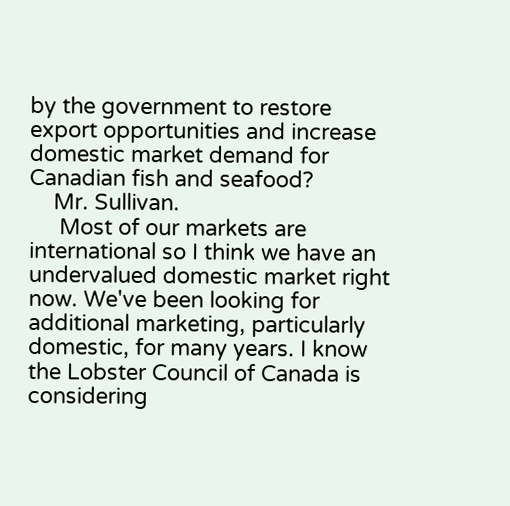by the government to restore export opportunities and increase domestic market demand for Canadian fish and seafood?
    Mr. Sullivan.
     Most of our markets are international so I think we have an undervalued domestic market right now. We've been looking for additional marketing, particularly domestic, for many years. I know the Lobster Council of Canada is considering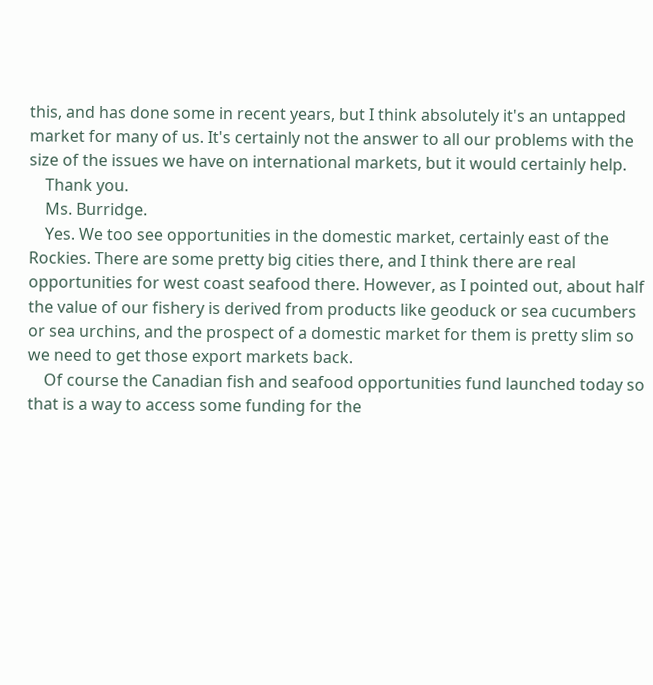this, and has done some in recent years, but I think absolutely it's an untapped market for many of us. It's certainly not the answer to all our problems with the size of the issues we have on international markets, but it would certainly help.
    Thank you.
    Ms. Burridge.
    Yes. We too see opportunities in the domestic market, certainly east of the Rockies. There are some pretty big cities there, and I think there are real opportunities for west coast seafood there. However, as I pointed out, about half the value of our fishery is derived from products like geoduck or sea cucumbers or sea urchins, and the prospect of a domestic market for them is pretty slim so we need to get those export markets back.
    Of course the Canadian fish and seafood opportunities fund launched today so that is a way to access some funding for the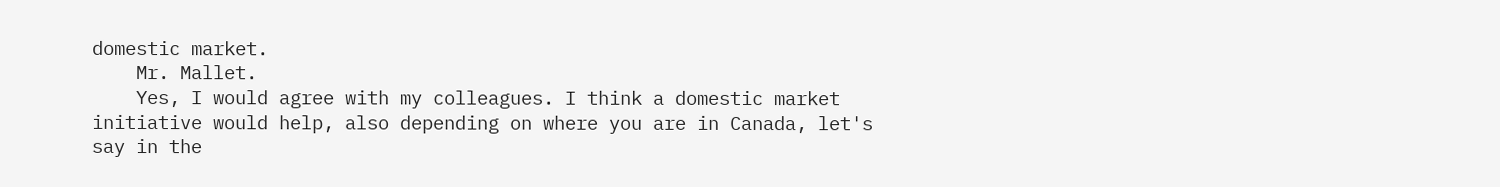domestic market.
    Mr. Mallet.
    Yes, I would agree with my colleagues. I think a domestic market initiative would help, also depending on where you are in Canada, let's say in the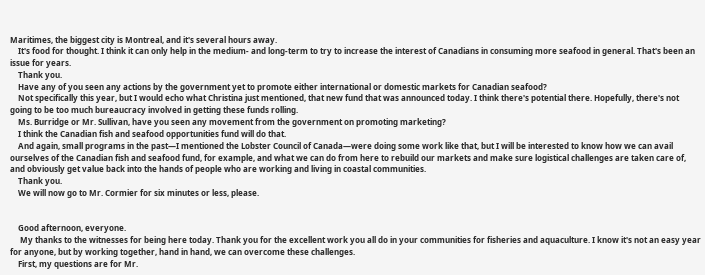Maritimes, the biggest city is Montreal, and it's several hours away.
    It's food for thought. I think it can only help in the medium- and long-term to try to increase the interest of Canadians in consuming more seafood in general. That's been an issue for years.
    Thank you.
    Have any of you seen any actions by the government yet to promote either international or domestic markets for Canadian seafood?
    Not specifically this year, but I would echo what Christina just mentioned, that new fund that was announced today. I think there's potential there. Hopefully, there's not going to be too much bureaucracy involved in getting these funds rolling.
    Ms. Burridge or Mr. Sullivan, have you seen any movement from the government on promoting marketing?
    I think the Canadian fish and seafood opportunities fund will do that.
    And again, small programs in the past—I mentioned the Lobster Council of Canada—were doing some work like that, but I will be interested to know how we can avail ourselves of the Canadian fish and seafood fund, for example, and what we can do from here to rebuild our markets and make sure logistical challenges are taken care of, and obviously get value back into the hands of people who are working and living in coastal communities.
    Thank you.
    We will now go to Mr. Cormier for six minutes or less, please.


    Good afternoon, everyone.
     My thanks to the witnesses for being here today. Thank you for the excellent work you all do in your communities for fisheries and aquaculture. I know it's not an easy year for anyone, but by working together, hand in hand, we can overcome these challenges.
    First, my questions are for Mr.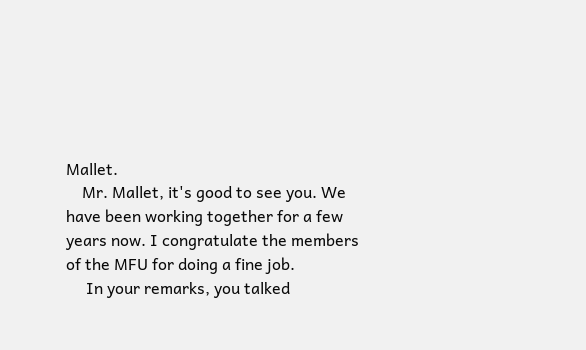Mallet.
    Mr. Mallet, it's good to see you. We have been working together for a few years now. I congratulate the members of the MFU for doing a fine job.
     In your remarks, you talked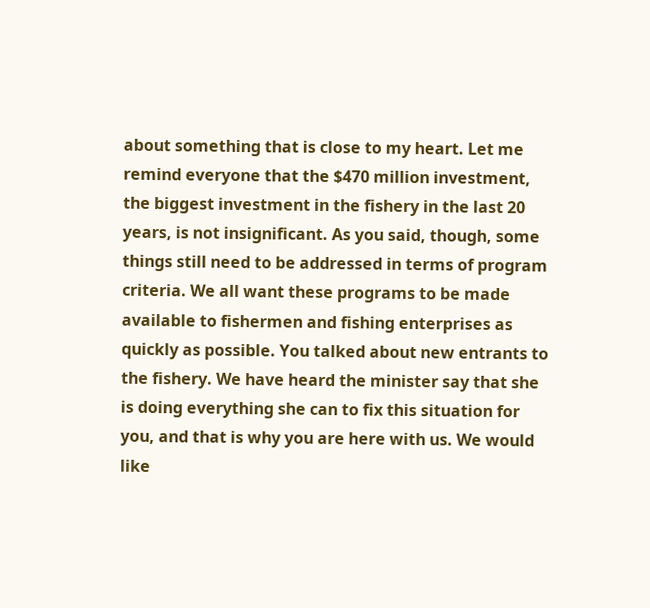about something that is close to my heart. Let me remind everyone that the $470 million investment, the biggest investment in the fishery in the last 20 years, is not insignificant. As you said, though, some things still need to be addressed in terms of program criteria. We all want these programs to be made available to fishermen and fishing enterprises as quickly as possible. You talked about new entrants to the fishery. We have heard the minister say that she is doing everything she can to fix this situation for you, and that is why you are here with us. We would like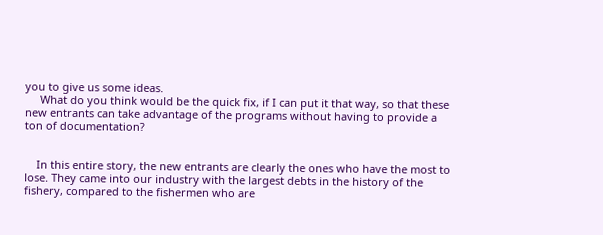you to give us some ideas.
     What do you think would be the quick fix, if I can put it that way, so that these new entrants can take advantage of the programs without having to provide a ton of documentation?


    In this entire story, the new entrants are clearly the ones who have the most to lose. They came into our industry with the largest debts in the history of the fishery, compared to the fishermen who are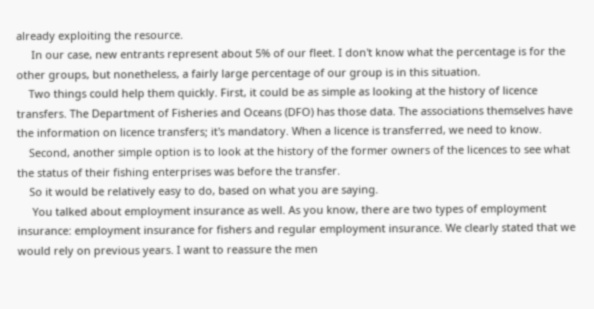already exploiting the resource.
     In our case, new entrants represent about 5% of our fleet. I don't know what the percentage is for the other groups, but nonetheless, a fairly large percentage of our group is in this situation.
    Two things could help them quickly. First, it could be as simple as looking at the history of licence transfers. The Department of Fisheries and Oceans (DFO) has those data. The associations themselves have the information on licence transfers; it's mandatory. When a licence is transferred, we need to know.
    Second, another simple option is to look at the history of the former owners of the licences to see what the status of their fishing enterprises was before the transfer.
    So it would be relatively easy to do, based on what you are saying.
     You talked about employment insurance as well. As you know, there are two types of employment insurance: employment insurance for fishers and regular employment insurance. We clearly stated that we would rely on previous years. I want to reassure the men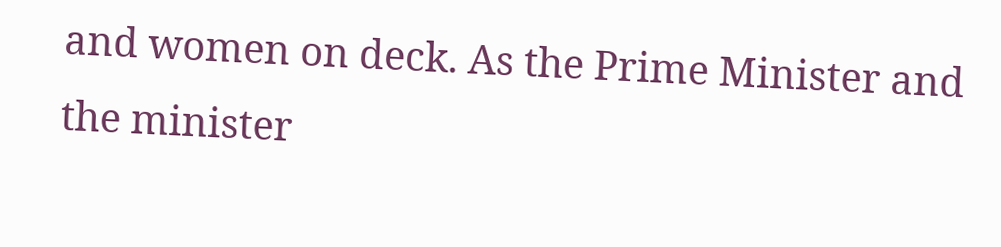and women on deck. As the Prime Minister and the minister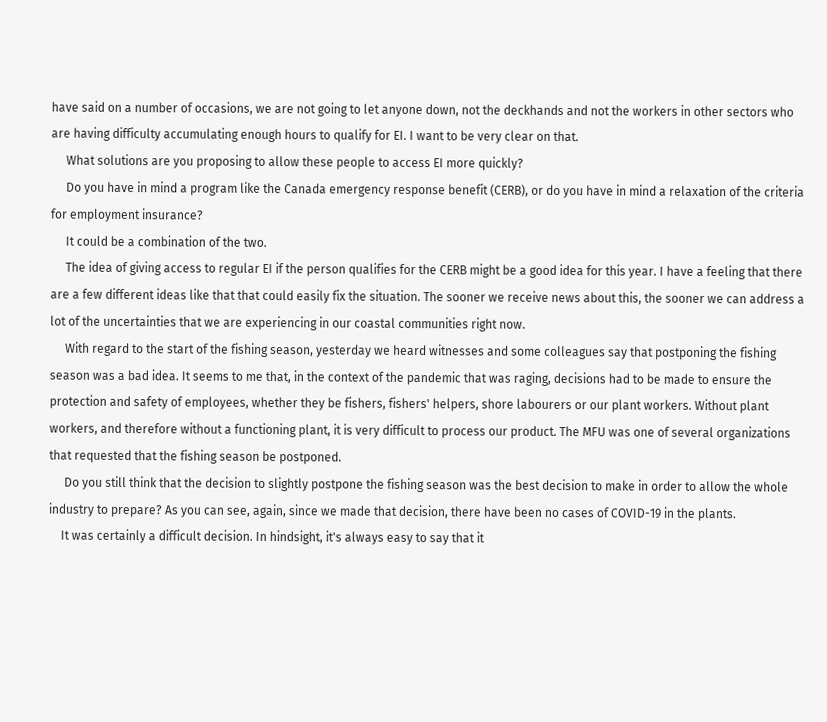have said on a number of occasions, we are not going to let anyone down, not the deckhands and not the workers in other sectors who are having difficulty accumulating enough hours to qualify for EI. I want to be very clear on that.
     What solutions are you proposing to allow these people to access EI more quickly?
     Do you have in mind a program like the Canada emergency response benefit (CERB), or do you have in mind a relaxation of the criteria for employment insurance?
     It could be a combination of the two.
     The idea of giving access to regular EI if the person qualifies for the CERB might be a good idea for this year. I have a feeling that there are a few different ideas like that that could easily fix the situation. The sooner we receive news about this, the sooner we can address a lot of the uncertainties that we are experiencing in our coastal communities right now.
     With regard to the start of the fishing season, yesterday we heard witnesses and some colleagues say that postponing the fishing season was a bad idea. It seems to me that, in the context of the pandemic that was raging, decisions had to be made to ensure the protection and safety of employees, whether they be fishers, fishers' helpers, shore labourers or our plant workers. Without plant workers, and therefore without a functioning plant, it is very difficult to process our product. The MFU was one of several organizations that requested that the fishing season be postponed.
     Do you still think that the decision to slightly postpone the fishing season was the best decision to make in order to allow the whole industry to prepare? As you can see, again, since we made that decision, there have been no cases of COVID-19 in the plants.
    It was certainly a difficult decision. In hindsight, it's always easy to say that it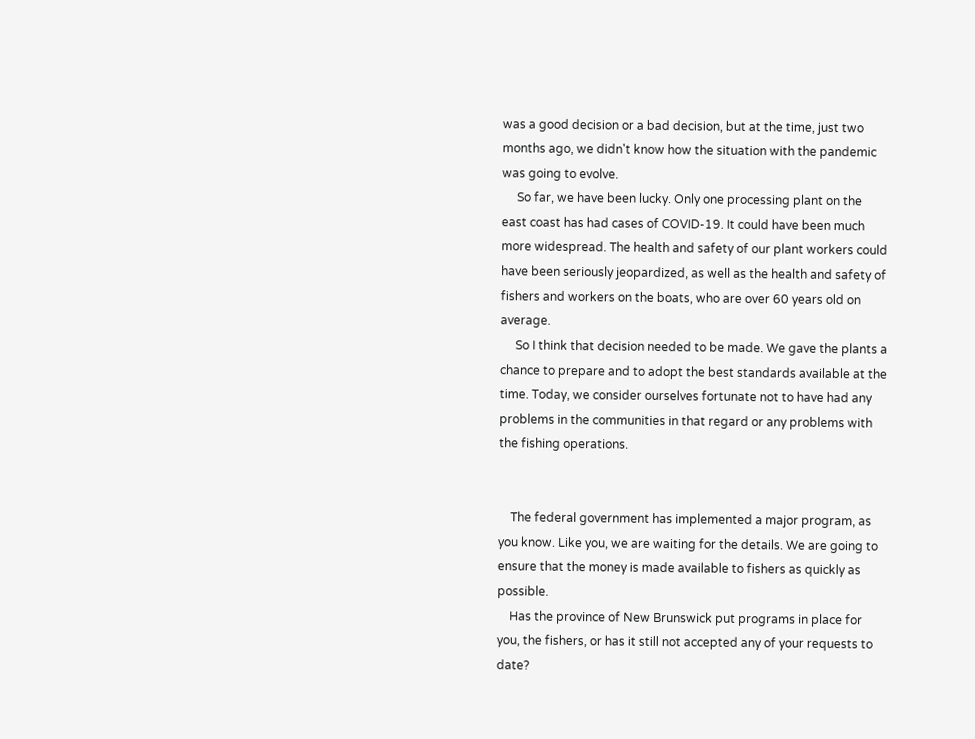was a good decision or a bad decision, but at the time, just two months ago, we didn't know how the situation with the pandemic was going to evolve.
     So far, we have been lucky. Only one processing plant on the east coast has had cases of COVID-19. It could have been much more widespread. The health and safety of our plant workers could have been seriously jeopardized, as well as the health and safety of fishers and workers on the boats, who are over 60 years old on average.
     So I think that decision needed to be made. We gave the plants a chance to prepare and to adopt the best standards available at the time. Today, we consider ourselves fortunate not to have had any problems in the communities in that regard or any problems with the fishing operations.


    The federal government has implemented a major program, as you know. Like you, we are waiting for the details. We are going to ensure that the money is made available to fishers as quickly as possible.
    Has the province of New Brunswick put programs in place for you, the fishers, or has it still not accepted any of your requests to date?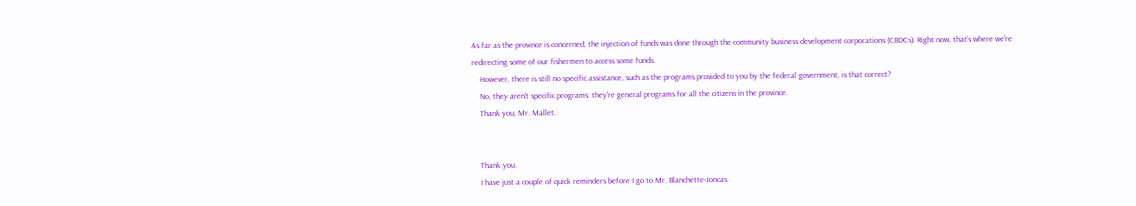As far as the province is concerned, the injection of funds was done through the community business development corporations (CBDCs). Right now, that's where we're redirecting some of our fishermen to access some funds.
    However, there is still no specific assistance, such as the programs provided to you by the federal government, is that correct?
    No, they aren't specific programs; they're general programs for all the citizens in the province.
    Thank you, Mr. Mallet.


    Thank you.
    I have just a couple of quick reminders before I go to Mr. Blanchette-Joncas.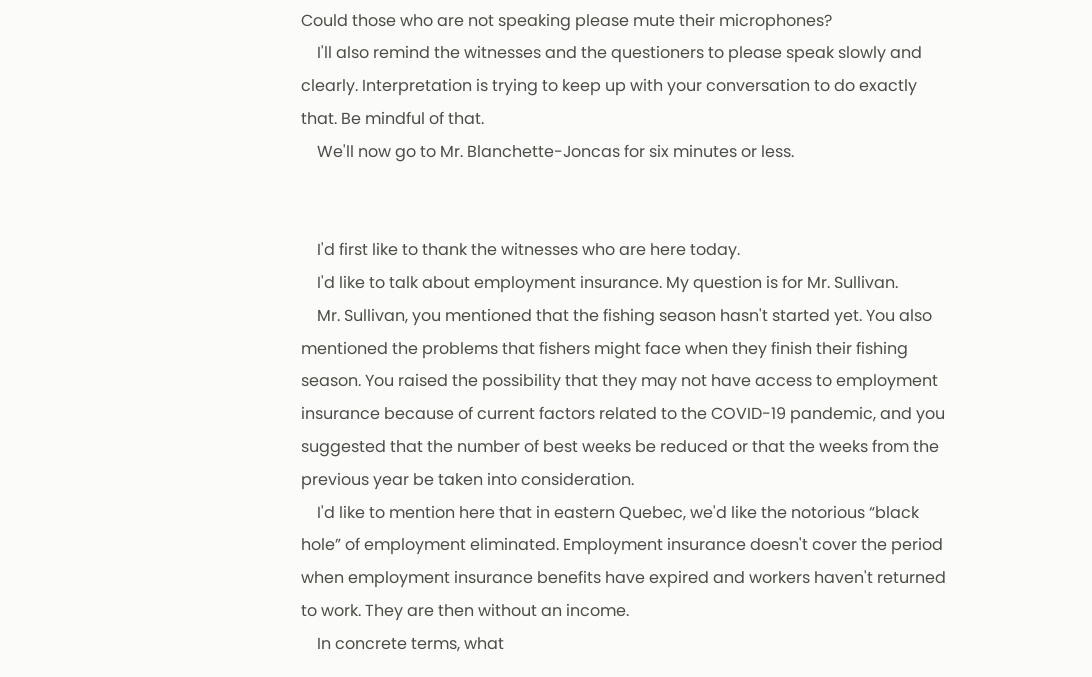Could those who are not speaking please mute their microphones?
    I'll also remind the witnesses and the questioners to please speak slowly and clearly. Interpretation is trying to keep up with your conversation to do exactly that. Be mindful of that.
    We'll now go to Mr. Blanchette-Joncas for six minutes or less.


    I'd first like to thank the witnesses who are here today.
    I'd like to talk about employment insurance. My question is for Mr. Sullivan.
    Mr. Sullivan, you mentioned that the fishing season hasn't started yet. You also mentioned the problems that fishers might face when they finish their fishing season. You raised the possibility that they may not have access to employment insurance because of current factors related to the COVID-19 pandemic, and you suggested that the number of best weeks be reduced or that the weeks from the previous year be taken into consideration.
    I'd like to mention here that in eastern Quebec, we'd like the notorious “black hole” of employment eliminated. Employment insurance doesn't cover the period when employment insurance benefits have expired and workers haven't returned to work. They are then without an income.
    In concrete terms, what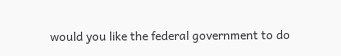would you like the federal government to do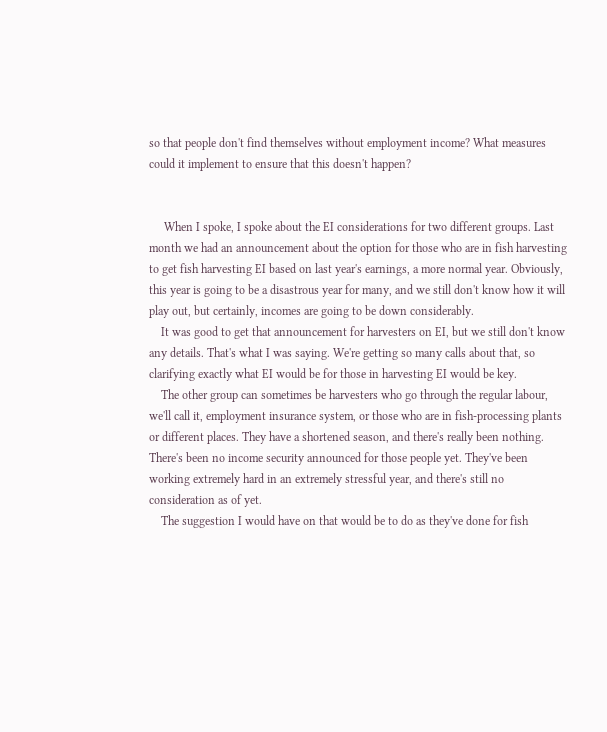so that people don't find themselves without employment income? What measures could it implement to ensure that this doesn't happen?


     When I spoke, I spoke about the EI considerations for two different groups. Last month we had an announcement about the option for those who are in fish harvesting to get fish harvesting EI based on last year's earnings, a more normal year. Obviously, this year is going to be a disastrous year for many, and we still don't know how it will play out, but certainly, incomes are going to be down considerably.
    It was good to get that announcement for harvesters on EI, but we still don't know any details. That's what I was saying. We're getting so many calls about that, so clarifying exactly what EI would be for those in harvesting EI would be key.
    The other group can sometimes be harvesters who go through the regular labour, we'll call it, employment insurance system, or those who are in fish-processing plants or different places. They have a shortened season, and there's really been nothing. There's been no income security announced for those people yet. They've been working extremely hard in an extremely stressful year, and there's still no consideration as of yet.
    The suggestion I would have on that would be to do as they've done for fish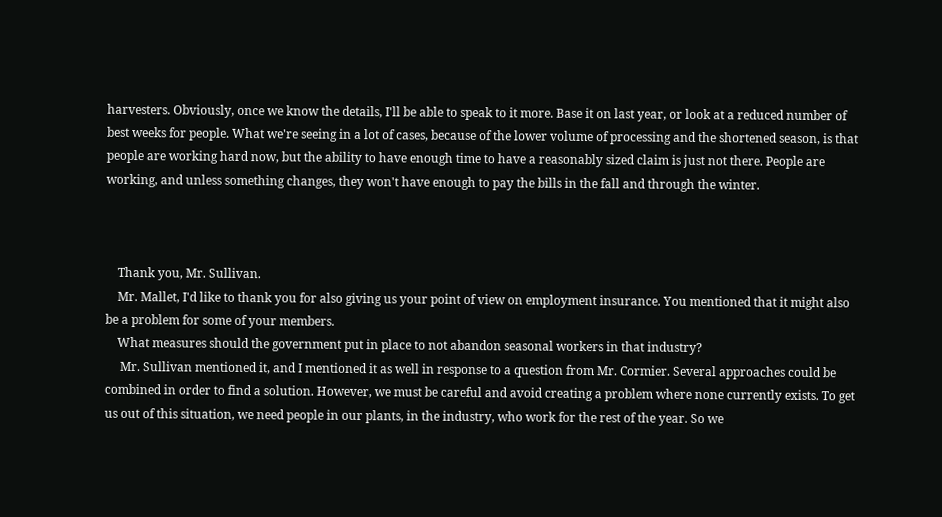harvesters. Obviously, once we know the details, I'll be able to speak to it more. Base it on last year, or look at a reduced number of best weeks for people. What we're seeing in a lot of cases, because of the lower volume of processing and the shortened season, is that people are working hard now, but the ability to have enough time to have a reasonably sized claim is just not there. People are working, and unless something changes, they won't have enough to pay the bills in the fall and through the winter.



    Thank you, Mr. Sullivan.
    Mr. Mallet, I'd like to thank you for also giving us your point of view on employment insurance. You mentioned that it might also be a problem for some of your members.
    What measures should the government put in place to not abandon seasonal workers in that industry?
     Mr. Sullivan mentioned it, and I mentioned it as well in response to a question from Mr. Cormier. Several approaches could be combined in order to find a solution. However, we must be careful and avoid creating a problem where none currently exists. To get us out of this situation, we need people in our plants, in the industry, who work for the rest of the year. So we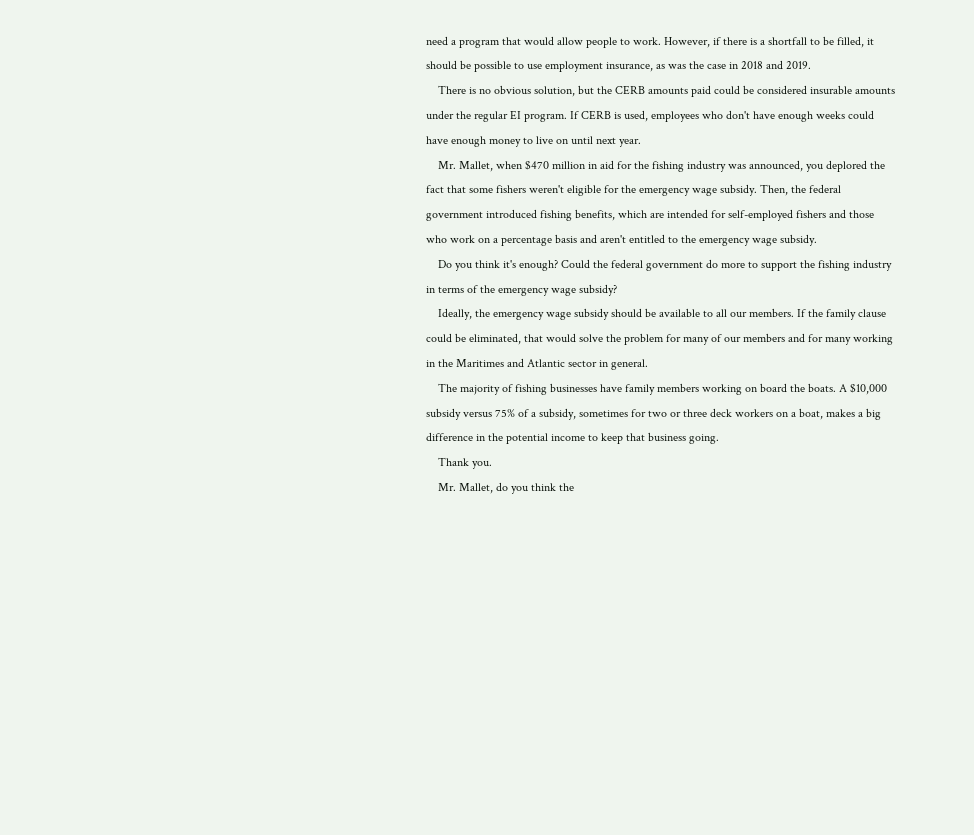need a program that would allow people to work. However, if there is a shortfall to be filled, it should be possible to use employment insurance, as was the case in 2018 and 2019.
    There is no obvious solution, but the CERB amounts paid could be considered insurable amounts under the regular EI program. If CERB is used, employees who don't have enough weeks could have enough money to live on until next year.
    Mr. Mallet, when $470 million in aid for the fishing industry was announced, you deplored the fact that some fishers weren't eligible for the emergency wage subsidy. Then, the federal government introduced fishing benefits, which are intended for self-employed fishers and those who work on a percentage basis and aren't entitled to the emergency wage subsidy.
    Do you think it's enough? Could the federal government do more to support the fishing industry in terms of the emergency wage subsidy?
    Ideally, the emergency wage subsidy should be available to all our members. If the family clause could be eliminated, that would solve the problem for many of our members and for many working in the Maritimes and Atlantic sector in general.
    The majority of fishing businesses have family members working on board the boats. A $10,000 subsidy versus 75% of a subsidy, sometimes for two or three deck workers on a boat, makes a big difference in the potential income to keep that business going.
    Thank you.
    Mr. Mallet, do you think the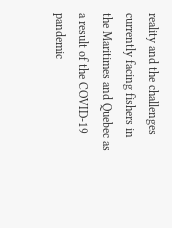reality and the challenges currently facing fishers in the Maritimes and Quebec as a result of the COVID-19 pandemic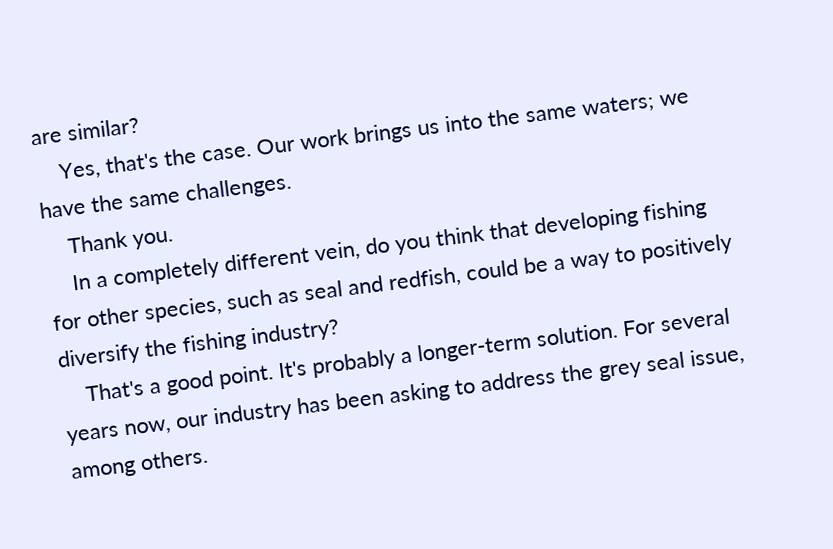are similar?
    Yes, that's the case. Our work brings us into the same waters; we have the same challenges.
    Thank you.
    In a completely different vein, do you think that developing fishing for other species, such as seal and redfish, could be a way to positively diversify the fishing industry?
    That's a good point. It's probably a longer-term solution. For several years now, our industry has been asking to address the grey seal issue, among others.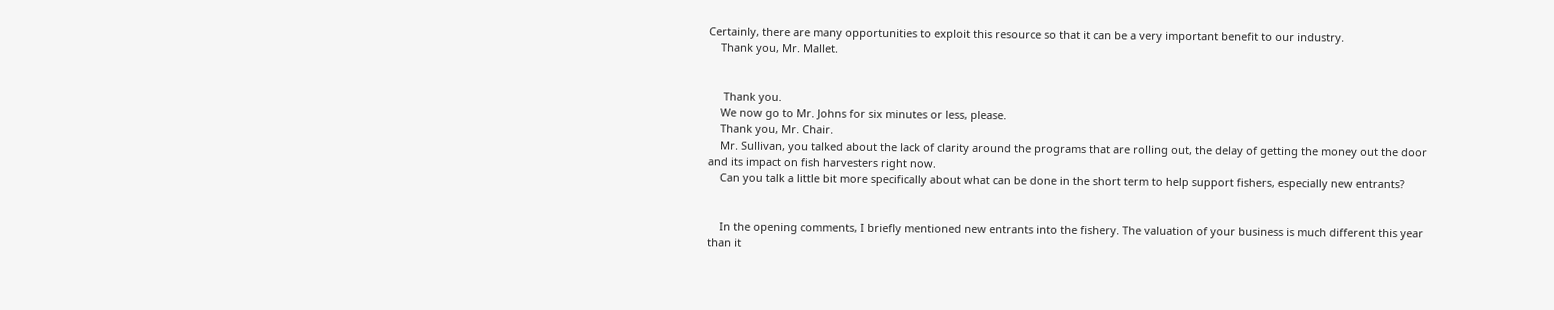Certainly, there are many opportunities to exploit this resource so that it can be a very important benefit to our industry.
    Thank you, Mr. Mallet.


     Thank you.
    We now go to Mr. Johns for six minutes or less, please.
    Thank you, Mr. Chair.
    Mr. Sullivan, you talked about the lack of clarity around the programs that are rolling out, the delay of getting the money out the door and its impact on fish harvesters right now.
    Can you talk a little bit more specifically about what can be done in the short term to help support fishers, especially new entrants?


    In the opening comments, I briefly mentioned new entrants into the fishery. The valuation of your business is much different this year than it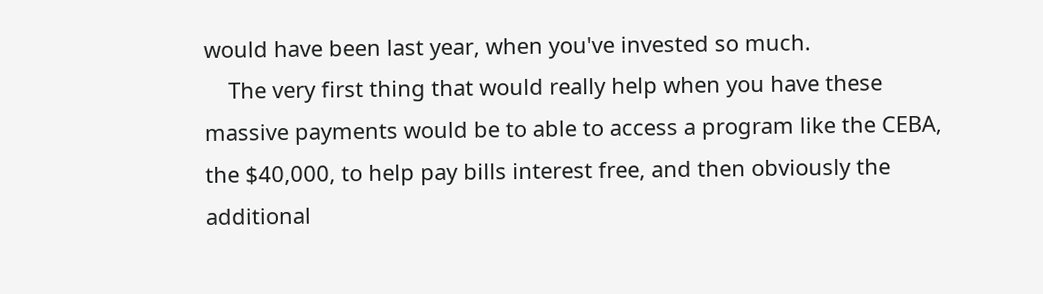would have been last year, when you've invested so much.
    The very first thing that would really help when you have these massive payments would be to able to access a program like the CEBA, the $40,000, to help pay bills interest free, and then obviously the additional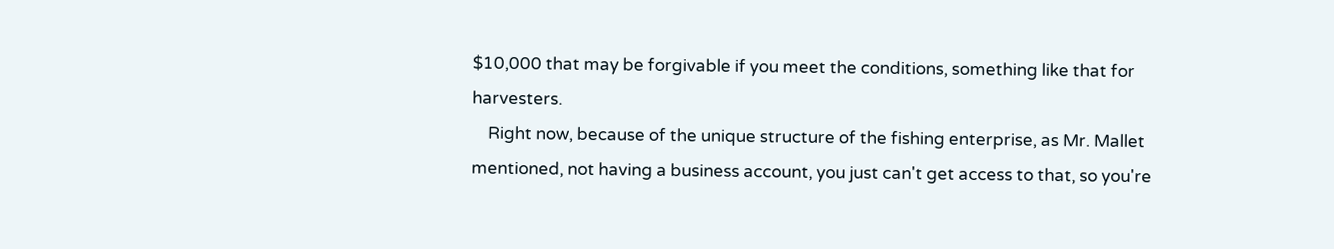$10,000 that may be forgivable if you meet the conditions, something like that for harvesters.
    Right now, because of the unique structure of the fishing enterprise, as Mr. Mallet mentioned, not having a business account, you just can't get access to that, so you're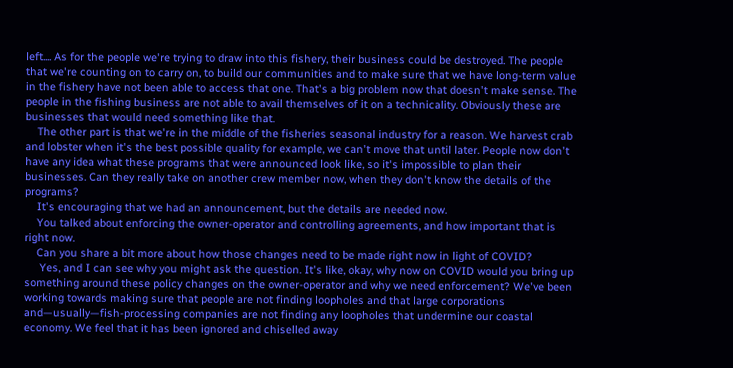left.... As for the people we're trying to draw into this fishery, their business could be destroyed. The people that we're counting on to carry on, to build our communities and to make sure that we have long-term value in the fishery have not been able to access that one. That's a big problem now that doesn't make sense. The people in the fishing business are not able to avail themselves of it on a technicality. Obviously these are businesses that would need something like that.
    The other part is that we're in the middle of the fisheries seasonal industry for a reason. We harvest crab and lobster when it's the best possible quality for example, we can't move that until later. People now don't have any idea what these programs that were announced look like, so it's impossible to plan their businesses. Can they really take on another crew member now, when they don't know the details of the programs?
    It's encouraging that we had an announcement, but the details are needed now.
    You talked about enforcing the owner-operator and controlling agreements, and how important that is right now.
    Can you share a bit more about how those changes need to be made right now in light of COVID?
     Yes, and I can see why you might ask the question. It's like, okay, why now on COVID would you bring up something around these policy changes on the owner-operator and why we need enforcement? We've been working towards making sure that people are not finding loopholes and that large corporations and—usually—fish-processing companies are not finding any loopholes that undermine our coastal economy. We feel that it has been ignored and chiselled away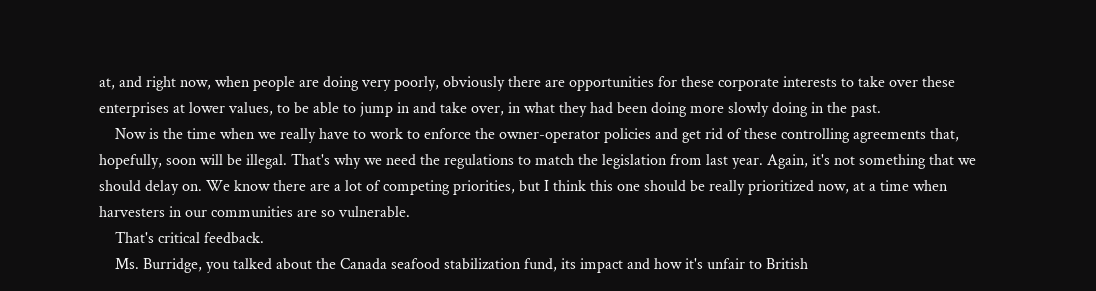at, and right now, when people are doing very poorly, obviously there are opportunities for these corporate interests to take over these enterprises at lower values, to be able to jump in and take over, in what they had been doing more slowly doing in the past.
    Now is the time when we really have to work to enforce the owner-operator policies and get rid of these controlling agreements that, hopefully, soon will be illegal. That's why we need the regulations to match the legislation from last year. Again, it's not something that we should delay on. We know there are a lot of competing priorities, but I think this one should be really prioritized now, at a time when harvesters in our communities are so vulnerable.
    That's critical feedback.
    Ms. Burridge, you talked about the Canada seafood stabilization fund, its impact and how it's unfair to British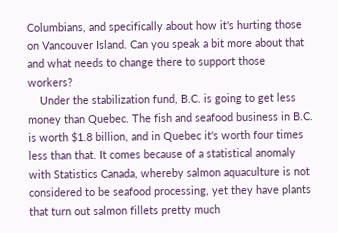Columbians, and specifically about how it's hurting those on Vancouver Island. Can you speak a bit more about that and what needs to change there to support those workers?
    Under the stabilization fund, B.C. is going to get less money than Quebec. The fish and seafood business in B.C. is worth $1.8 billion, and in Quebec it's worth four times less than that. It comes because of a statistical anomaly with Statistics Canada, whereby salmon aquaculture is not considered to be seafood processing, yet they have plants that turn out salmon fillets pretty much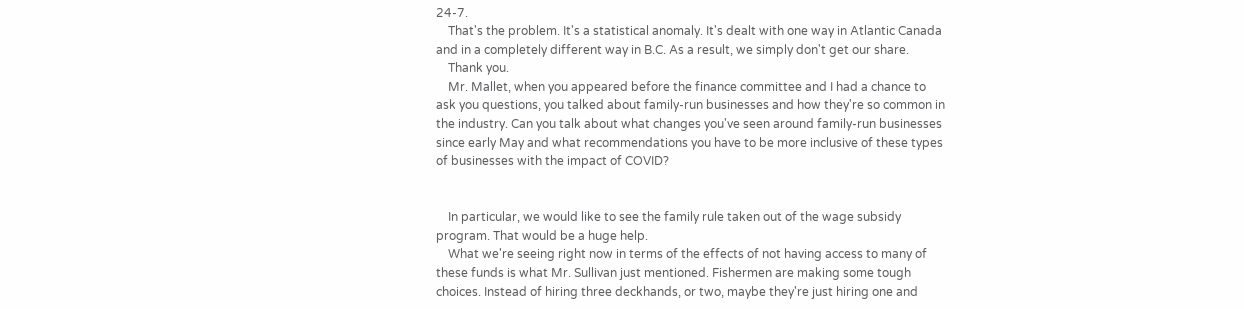24-7.
    That's the problem. It's a statistical anomaly. It's dealt with one way in Atlantic Canada and in a completely different way in B.C. As a result, we simply don't get our share.
    Thank you.
    Mr. Mallet, when you appeared before the finance committee and I had a chance to ask you questions, you talked about family-run businesses and how they're so common in the industry. Can you talk about what changes you've seen around family-run businesses since early May and what recommendations you have to be more inclusive of these types of businesses with the impact of COVID?


    In particular, we would like to see the family rule taken out of the wage subsidy program. That would be a huge help.
    What we're seeing right now in terms of the effects of not having access to many of these funds is what Mr. Sullivan just mentioned. Fishermen are making some tough choices. Instead of hiring three deckhands, or two, maybe they're just hiring one and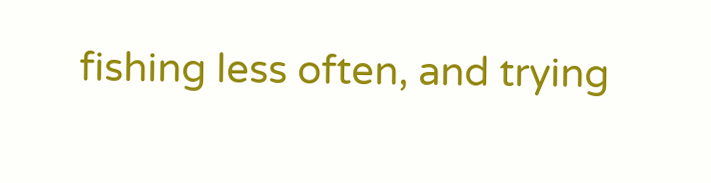fishing less often, and trying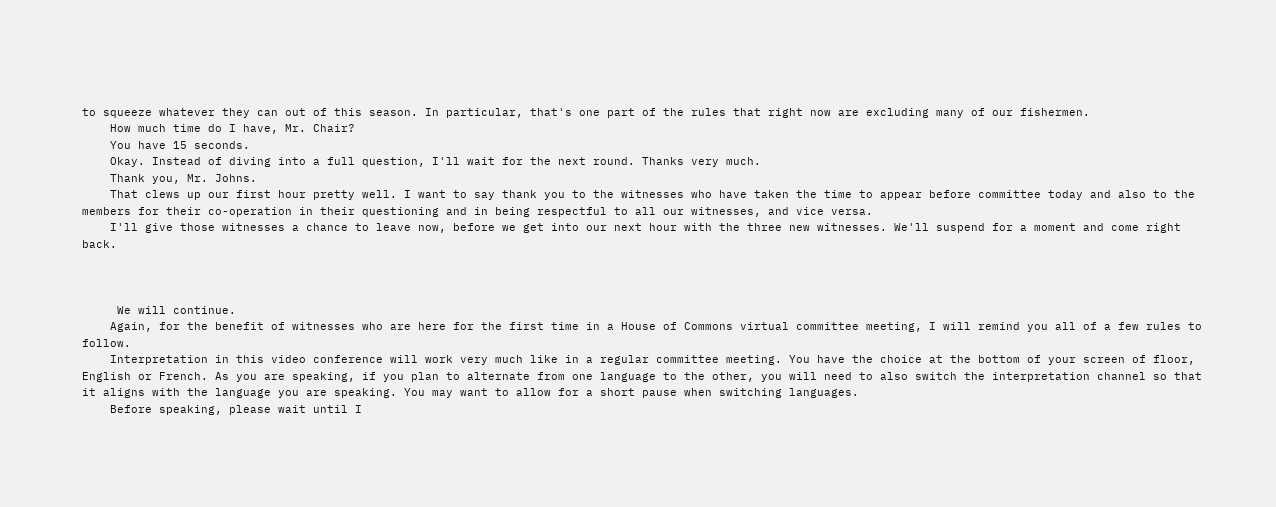to squeeze whatever they can out of this season. In particular, that's one part of the rules that right now are excluding many of our fishermen.
    How much time do I have, Mr. Chair?
    You have 15 seconds.
    Okay. Instead of diving into a full question, I'll wait for the next round. Thanks very much.
    Thank you, Mr. Johns.
    That clews up our first hour pretty well. I want to say thank you to the witnesses who have taken the time to appear before committee today and also to the members for their co-operation in their questioning and in being respectful to all our witnesses, and vice versa.
    I'll give those witnesses a chance to leave now, before we get into our next hour with the three new witnesses. We'll suspend for a moment and come right back.



     We will continue.
    Again, for the benefit of witnesses who are here for the first time in a House of Commons virtual committee meeting, I will remind you all of a few rules to follow.
    Interpretation in this video conference will work very much like in a regular committee meeting. You have the choice at the bottom of your screen of floor, English or French. As you are speaking, if you plan to alternate from one language to the other, you will need to also switch the interpretation channel so that it aligns with the language you are speaking. You may want to allow for a short pause when switching languages.
    Before speaking, please wait until I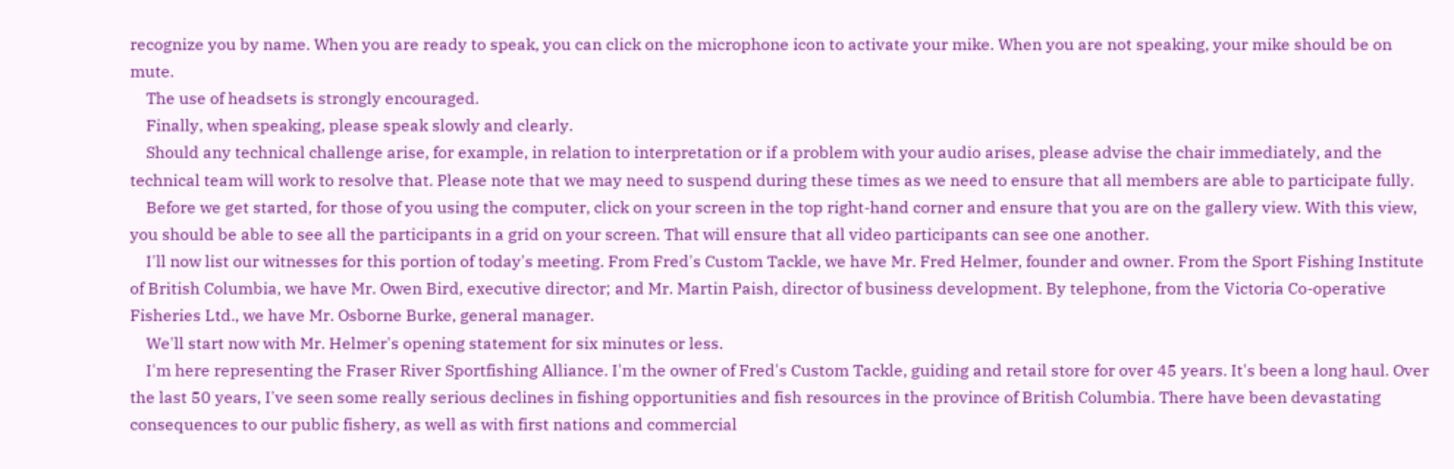recognize you by name. When you are ready to speak, you can click on the microphone icon to activate your mike. When you are not speaking, your mike should be on mute.
    The use of headsets is strongly encouraged.
    Finally, when speaking, please speak slowly and clearly.
    Should any technical challenge arise, for example, in relation to interpretation or if a problem with your audio arises, please advise the chair immediately, and the technical team will work to resolve that. Please note that we may need to suspend during these times as we need to ensure that all members are able to participate fully.
    Before we get started, for those of you using the computer, click on your screen in the top right-hand corner and ensure that you are on the gallery view. With this view, you should be able to see all the participants in a grid on your screen. That will ensure that all video participants can see one another.
    I'll now list our witnesses for this portion of today's meeting. From Fred's Custom Tackle, we have Mr. Fred Helmer, founder and owner. From the Sport Fishing Institute of British Columbia, we have Mr. Owen Bird, executive director; and Mr. Martin Paish, director of business development. By telephone, from the Victoria Co-operative Fisheries Ltd., we have Mr. Osborne Burke, general manager.
    We'll start now with Mr. Helmer's opening statement for six minutes or less.
    I'm here representing the Fraser River Sportfishing Alliance. I'm the owner of Fred's Custom Tackle, guiding and retail store for over 45 years. It's been a long haul. Over the last 50 years, I've seen some really serious declines in fishing opportunities and fish resources in the province of British Columbia. There have been devastating consequences to our public fishery, as well as with first nations and commercial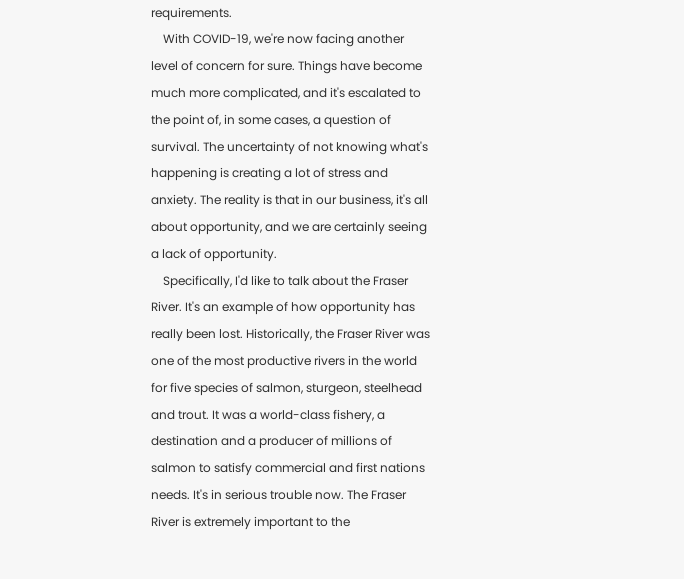requirements.
    With COVID-19, we're now facing another level of concern for sure. Things have become much more complicated, and it's escalated to the point of, in some cases, a question of survival. The uncertainty of not knowing what's happening is creating a lot of stress and anxiety. The reality is that in our business, it's all about opportunity, and we are certainly seeing a lack of opportunity.
    Specifically, I'd like to talk about the Fraser River. It's an example of how opportunity has really been lost. Historically, the Fraser River was one of the most productive rivers in the world for five species of salmon, sturgeon, steelhead and trout. It was a world-class fishery, a destination and a producer of millions of salmon to satisfy commercial and first nations needs. It's in serious trouble now. The Fraser River is extremely important to the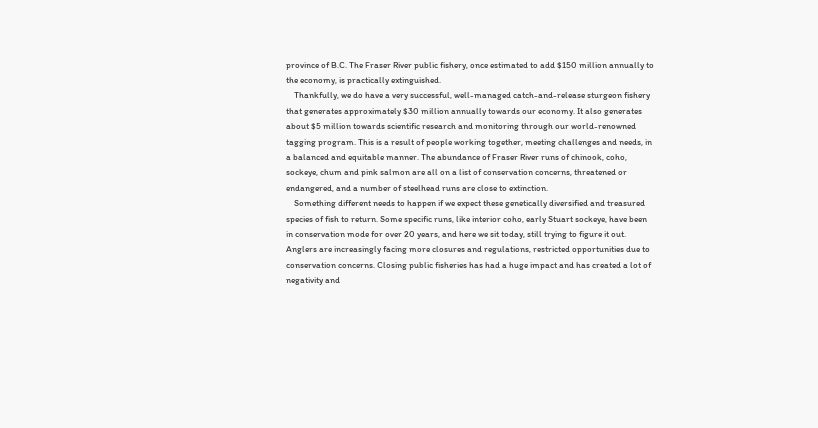province of B.C. The Fraser River public fishery, once estimated to add $150 million annually to the economy, is practically extinguished.
    Thankfully, we do have a very successful, well-managed catch-and-release sturgeon fishery that generates approximately $30 million annually towards our economy. It also generates about $5 million towards scientific research and monitoring through our world-renowned tagging program. This is a result of people working together, meeting challenges and needs, in a balanced and equitable manner. The abundance of Fraser River runs of chinook, coho, sockeye, chum and pink salmon are all on a list of conservation concerns, threatened or endangered, and a number of steelhead runs are close to extinction.
    Something different needs to happen if we expect these genetically diversified and treasured species of fish to return. Some specific runs, like interior coho, early Stuart sockeye, have been in conservation mode for over 20 years, and here we sit today, still trying to figure it out. Anglers are increasingly facing more closures and regulations, restricted opportunities due to conservation concerns. Closing public fisheries has had a huge impact and has created a lot of negativity and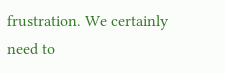frustration. We certainly need to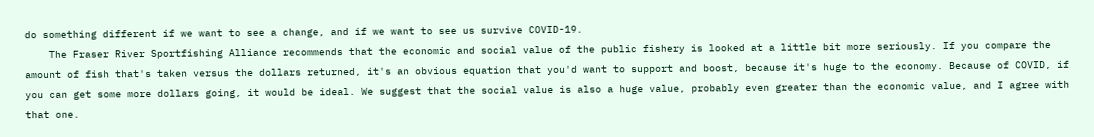do something different if we want to see a change, and if we want to see us survive COVID-19.
    The Fraser River Sportfishing Alliance recommends that the economic and social value of the public fishery is looked at a little bit more seriously. If you compare the amount of fish that's taken versus the dollars returned, it's an obvious equation that you'd want to support and boost, because it's huge to the economy. Because of COVID, if you can get some more dollars going, it would be ideal. We suggest that the social value is also a huge value, probably even greater than the economic value, and I agree with that one.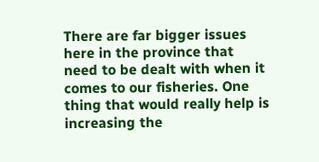There are far bigger issues here in the province that need to be dealt with when it comes to our fisheries. One thing that would really help is increasing the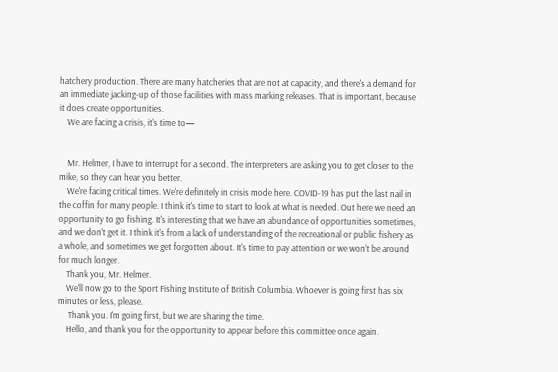hatchery production. There are many hatcheries that are not at capacity, and there's a demand for an immediate jacking-up of those facilities with mass marking releases. That is important, because it does create opportunities.
    We are facing a crisis, it's time to—


    Mr. Helmer, I have to interrupt for a second. The interpreters are asking you to get closer to the mike, so they can hear you better.
    We're facing critical times. We're definitely in crisis mode here. COVID-19 has put the last nail in the coffin for many people. I think it's time to start to look at what is needed. Out here we need an opportunity to go fishing. It's interesting that we have an abundance of opportunities sometimes, and we don't get it. I think it's from a lack of understanding of the recreational or public fishery as a whole, and sometimes we get forgotten about. It's time to pay attention or we won't be around for much longer.
    Thank you, Mr. Helmer.
    We'll now go to the Sport Fishing Institute of British Columbia. Whoever is going first has six minutes or less, please.
     Thank you. I'm going first, but we are sharing the time.
    Hello, and thank you for the opportunity to appear before this committee once again.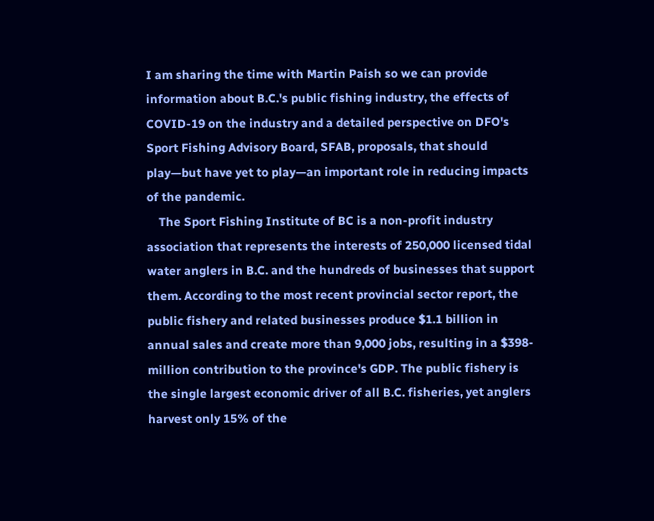I am sharing the time with Martin Paish so we can provide information about B.C.'s public fishing industry, the effects of COVID-19 on the industry and a detailed perspective on DFO's Sport Fishing Advisory Board, SFAB, proposals, that should play—but have yet to play—an important role in reducing impacts of the pandemic.
    The Sport Fishing Institute of BC is a non-profit industry association that represents the interests of 250,000 licensed tidal water anglers in B.C. and the hundreds of businesses that support them. According to the most recent provincial sector report, the public fishery and related businesses produce $1.1 billion in annual sales and create more than 9,000 jobs, resulting in a $398-million contribution to the province's GDP. The public fishery is the single largest economic driver of all B.C. fisheries, yet anglers harvest only 15% of the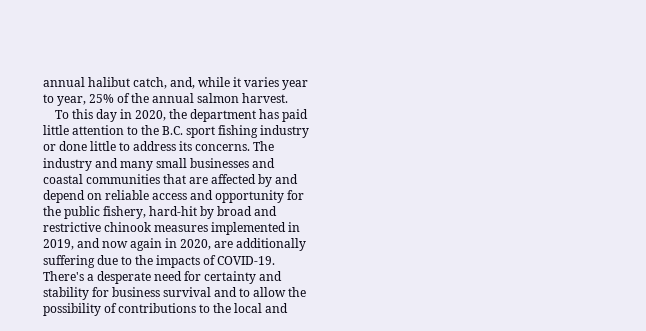annual halibut catch, and, while it varies year to year, 25% of the annual salmon harvest.
    To this day in 2020, the department has paid little attention to the B.C. sport fishing industry or done little to address its concerns. The industry and many small businesses and coastal communities that are affected by and depend on reliable access and opportunity for the public fishery, hard-hit by broad and restrictive chinook measures implemented in 2019, and now again in 2020, are additionally suffering due to the impacts of COVID-19. There's a desperate need for certainty and stability for business survival and to allow the possibility of contributions to the local and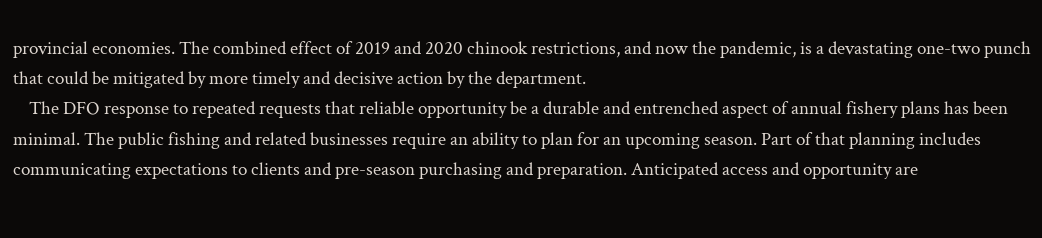provincial economies. The combined effect of 2019 and 2020 chinook restrictions, and now the pandemic, is a devastating one-two punch that could be mitigated by more timely and decisive action by the department.
    The DFO response to repeated requests that reliable opportunity be a durable and entrenched aspect of annual fishery plans has been minimal. The public fishing and related businesses require an ability to plan for an upcoming season. Part of that planning includes communicating expectations to clients and pre-season purchasing and preparation. Anticipated access and opportunity are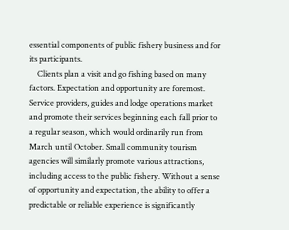essential components of public fishery business and for its participants.
    Clients plan a visit and go fishing based on many factors. Expectation and opportunity are foremost. Service providers, guides and lodge operations market and promote their services beginning each fall prior to a regular season, which would ordinarily run from March until October. Small community tourism agencies will similarly promote various attractions, including access to the public fishery. Without a sense of opportunity and expectation, the ability to offer a predictable or reliable experience is significantly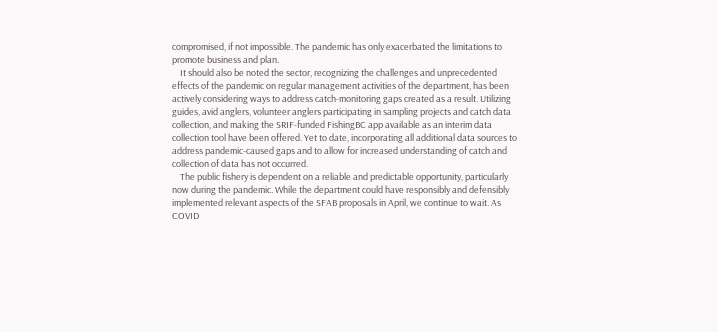compromised, if not impossible. The pandemic has only exacerbated the limitations to promote business and plan.
    It should also be noted the sector, recognizing the challenges and unprecedented effects of the pandemic on regular management activities of the department, has been actively considering ways to address catch-monitoring gaps created as a result. Utilizing guides, avid anglers, volunteer anglers participating in sampling projects and catch data collection, and making the SRIF-funded FishingBC app available as an interim data collection tool have been offered. Yet to date, incorporating all additional data sources to address pandemic-caused gaps and to allow for increased understanding of catch and collection of data has not occurred.
    The public fishery is dependent on a reliable and predictable opportunity, particularly now during the pandemic. While the department could have responsibly and defensibly implemented relevant aspects of the SFAB proposals in April, we continue to wait. As COVID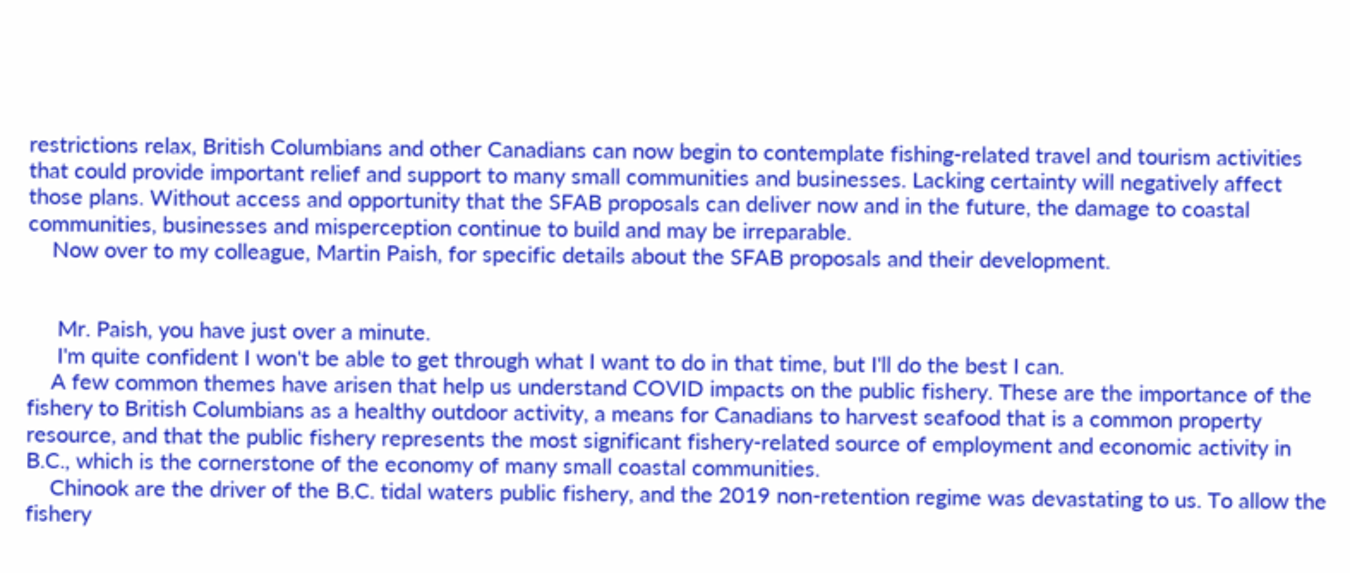restrictions relax, British Columbians and other Canadians can now begin to contemplate fishing-related travel and tourism activities that could provide important relief and support to many small communities and businesses. Lacking certainty will negatively affect those plans. Without access and opportunity that the SFAB proposals can deliver now and in the future, the damage to coastal communities, businesses and misperception continue to build and may be irreparable.
    Now over to my colleague, Martin Paish, for specific details about the SFAB proposals and their development.


     Mr. Paish, you have just over a minute.
     I'm quite confident I won't be able to get through what I want to do in that time, but I'll do the best I can.
    A few common themes have arisen that help us understand COVID impacts on the public fishery. These are the importance of the fishery to British Columbians as a healthy outdoor activity, a means for Canadians to harvest seafood that is a common property resource, and that the public fishery represents the most significant fishery-related source of employment and economic activity in B.C., which is the cornerstone of the economy of many small coastal communities.
    Chinook are the driver of the B.C. tidal waters public fishery, and the 2019 non-retention regime was devastating to us. To allow the fishery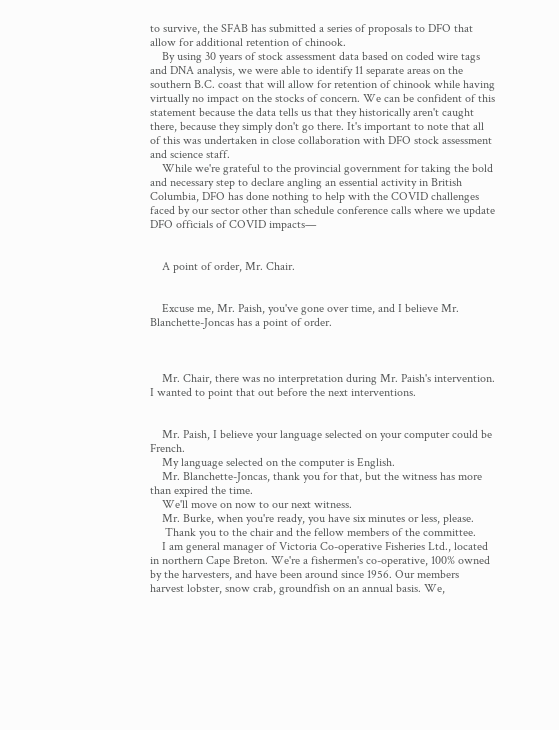to survive, the SFAB has submitted a series of proposals to DFO that allow for additional retention of chinook.
    By using 30 years of stock assessment data based on coded wire tags and DNA analysis, we were able to identify 11 separate areas on the southern B.C. coast that will allow for retention of chinook while having virtually no impact on the stocks of concern. We can be confident of this statement because the data tells us that they historically aren't caught there, because they simply don't go there. It's important to note that all of this was undertaken in close collaboration with DFO stock assessment and science staff.
    While we're grateful to the provincial government for taking the bold and necessary step to declare angling an essential activity in British Columbia, DFO has done nothing to help with the COVID challenges faced by our sector other than schedule conference calls where we update DFO officials of COVID impacts—


    A point of order, Mr. Chair.


    Excuse me, Mr. Paish, you've gone over time, and I believe Mr. Blanchette-Joncas has a point of order.



    Mr. Chair, there was no interpretation during Mr. Paish's intervention. I wanted to point that out before the next interventions.


    Mr. Paish, I believe your language selected on your computer could be French.
    My language selected on the computer is English.
    Mr. Blanchette-Joncas, thank you for that, but the witness has more than expired the time.
    We'll move on now to our next witness.
    Mr. Burke, when you're ready, you have six minutes or less, please.
     Thank you to the chair and the fellow members of the committee.
    I am general manager of Victoria Co-operative Fisheries Ltd., located in northern Cape Breton. We're a fishermen's co-operative, 100% owned by the harvesters, and have been around since 1956. Our members harvest lobster, snow crab, groundfish on an annual basis. We,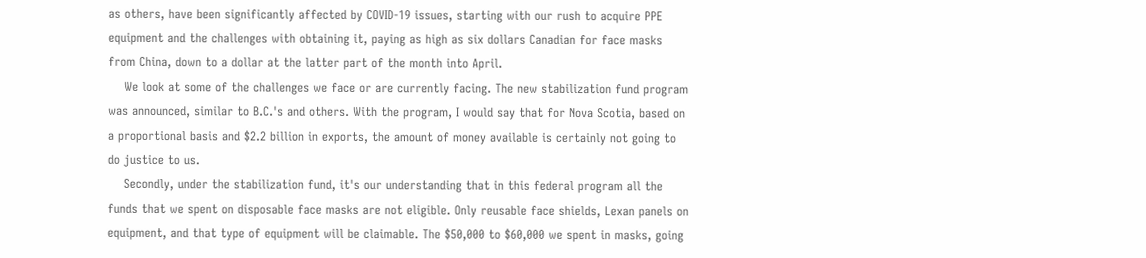as others, have been significantly affected by COVID-19 issues, starting with our rush to acquire PPE equipment and the challenges with obtaining it, paying as high as six dollars Canadian for face masks from China, down to a dollar at the latter part of the month into April.
    We look at some of the challenges we face or are currently facing. The new stabilization fund program was announced, similar to B.C.'s and others. With the program, I would say that for Nova Scotia, based on a proportional basis and $2.2 billion in exports, the amount of money available is certainly not going to do justice to us.
    Secondly, under the stabilization fund, it's our understanding that in this federal program all the funds that we spent on disposable face masks are not eligible. Only reusable face shields, Lexan panels on equipment, and that type of equipment will be claimable. The $50,000 to $60,000 we spent in masks, going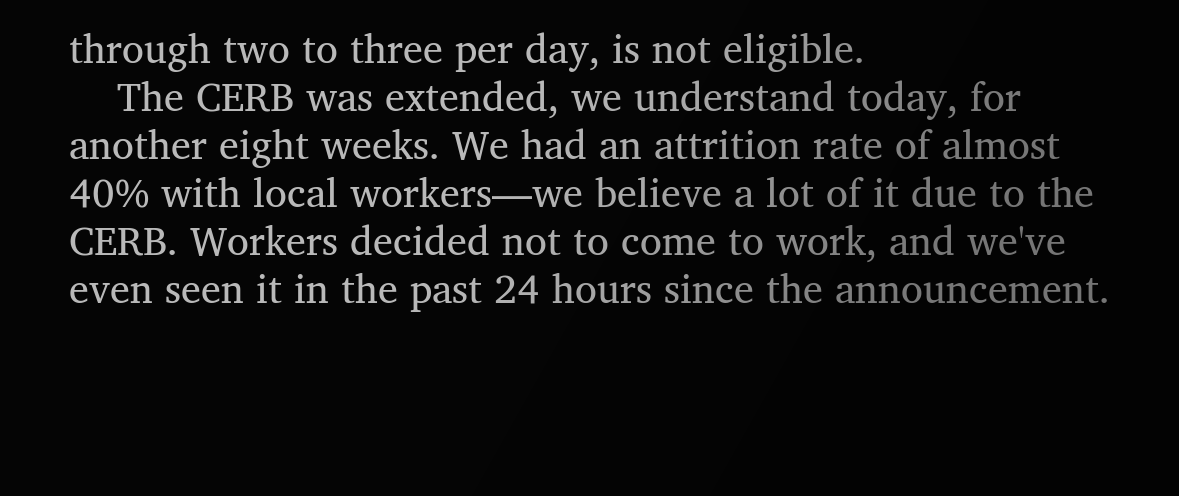through two to three per day, is not eligible.
    The CERB was extended, we understand today, for another eight weeks. We had an attrition rate of almost 40% with local workers—we believe a lot of it due to the CERB. Workers decided not to come to work, and we've even seen it in the past 24 hours since the announcement.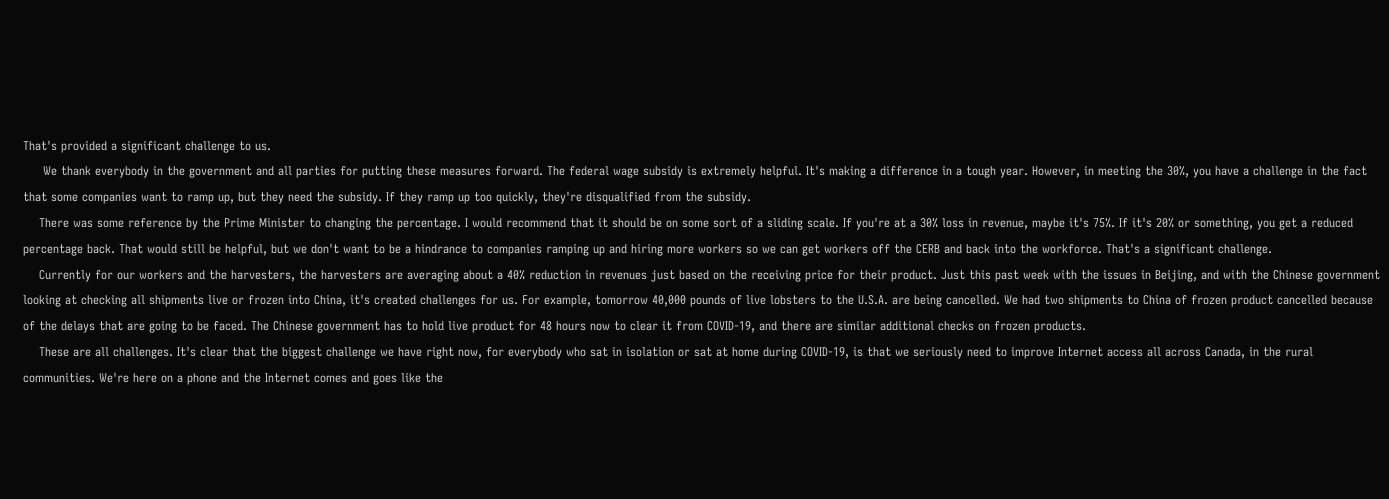That's provided a significant challenge to us.
     We thank everybody in the government and all parties for putting these measures forward. The federal wage subsidy is extremely helpful. It's making a difference in a tough year. However, in meeting the 30%, you have a challenge in the fact that some companies want to ramp up, but they need the subsidy. If they ramp up too quickly, they're disqualified from the subsidy.
    There was some reference by the Prime Minister to changing the percentage. I would recommend that it should be on some sort of a sliding scale. If you're at a 30% loss in revenue, maybe it's 75%. If it's 20% or something, you get a reduced percentage back. That would still be helpful, but we don't want to be a hindrance to companies ramping up and hiring more workers so we can get workers off the CERB and back into the workforce. That's a significant challenge.
    Currently for our workers and the harvesters, the harvesters are averaging about a 40% reduction in revenues just based on the receiving price for their product. Just this past week with the issues in Beijing, and with the Chinese government looking at checking all shipments live or frozen into China, it's created challenges for us. For example, tomorrow 40,000 pounds of live lobsters to the U.S.A. are being cancelled. We had two shipments to China of frozen product cancelled because of the delays that are going to be faced. The Chinese government has to hold live product for 48 hours now to clear it from COVID-19, and there are similar additional checks on frozen products.
    These are all challenges. It's clear that the biggest challenge we have right now, for everybody who sat in isolation or sat at home during COVID-19, is that we seriously need to improve Internet access all across Canada, in the rural communities. We're here on a phone and the Internet comes and goes like the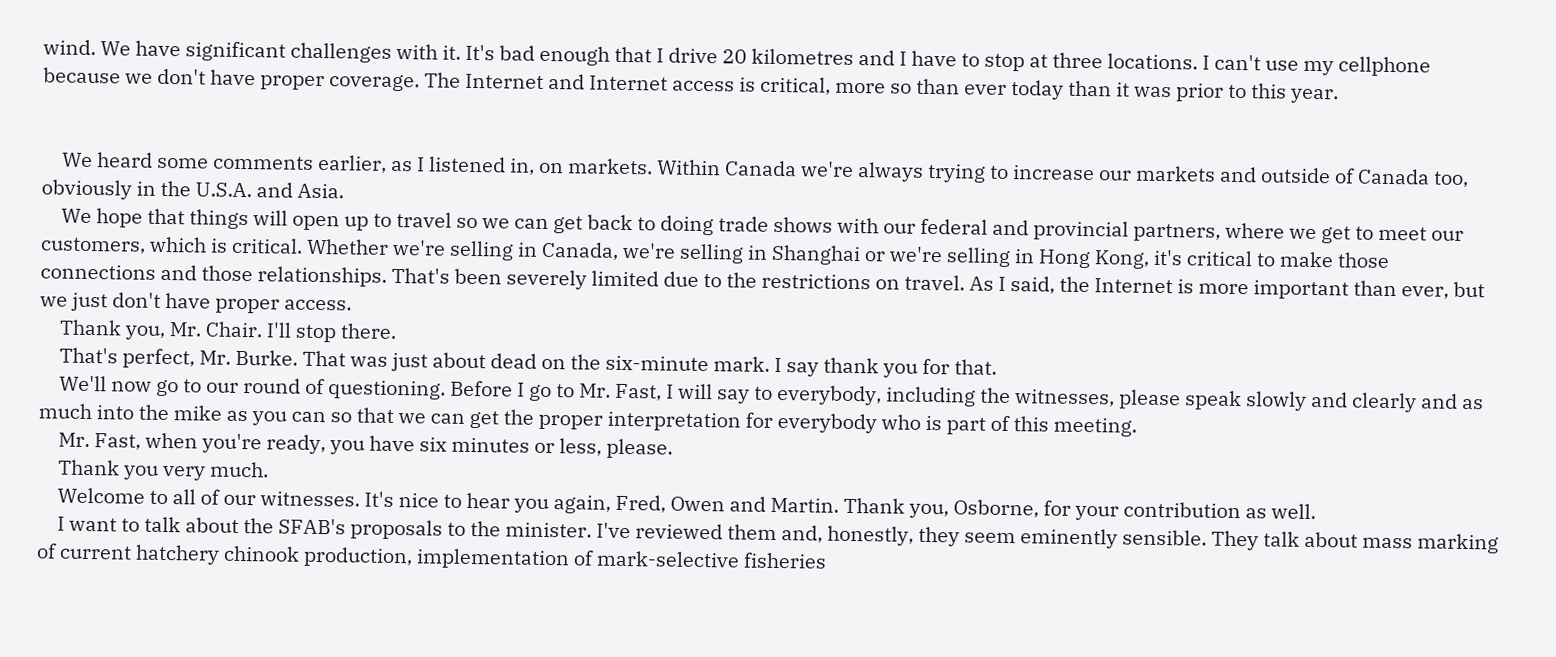wind. We have significant challenges with it. It's bad enough that I drive 20 kilometres and I have to stop at three locations. I can't use my cellphone because we don't have proper coverage. The Internet and Internet access is critical, more so than ever today than it was prior to this year.


    We heard some comments earlier, as I listened in, on markets. Within Canada we're always trying to increase our markets and outside of Canada too, obviously in the U.S.A. and Asia.
    We hope that things will open up to travel so we can get back to doing trade shows with our federal and provincial partners, where we get to meet our customers, which is critical. Whether we're selling in Canada, we're selling in Shanghai or we're selling in Hong Kong, it's critical to make those connections and those relationships. That's been severely limited due to the restrictions on travel. As I said, the Internet is more important than ever, but we just don't have proper access.
    Thank you, Mr. Chair. I'll stop there.
    That's perfect, Mr. Burke. That was just about dead on the six-minute mark. I say thank you for that.
    We'll now go to our round of questioning. Before I go to Mr. Fast, I will say to everybody, including the witnesses, please speak slowly and clearly and as much into the mike as you can so that we can get the proper interpretation for everybody who is part of this meeting.
    Mr. Fast, when you're ready, you have six minutes or less, please.
    Thank you very much.
    Welcome to all of our witnesses. It's nice to hear you again, Fred, Owen and Martin. Thank you, Osborne, for your contribution as well.
    I want to talk about the SFAB's proposals to the minister. I've reviewed them and, honestly, they seem eminently sensible. They talk about mass marking of current hatchery chinook production, implementation of mark-selective fisheries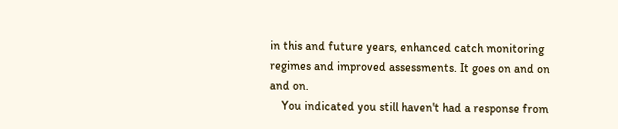in this and future years, enhanced catch monitoring regimes and improved assessments. It goes on and on and on.
    You indicated you still haven't had a response from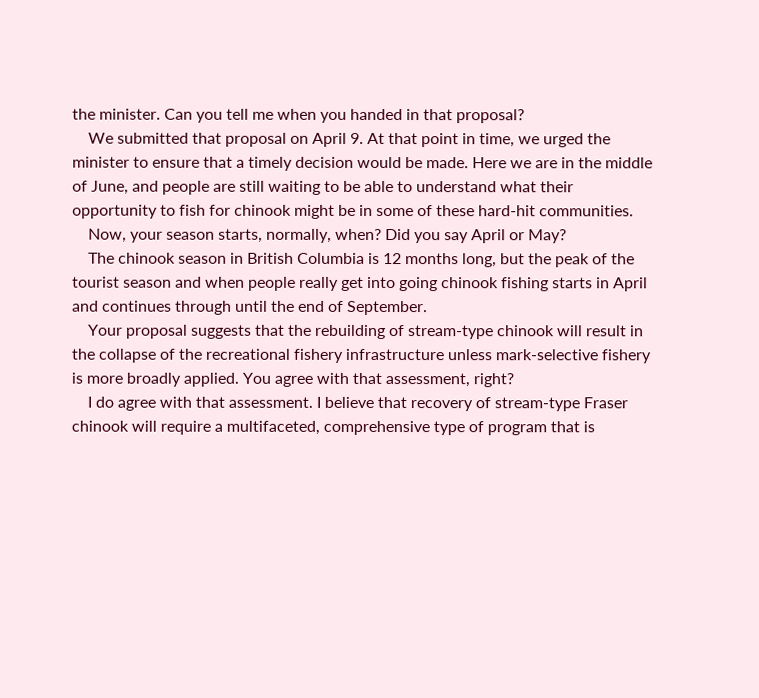the minister. Can you tell me when you handed in that proposal?
    We submitted that proposal on April 9. At that point in time, we urged the minister to ensure that a timely decision would be made. Here we are in the middle of June, and people are still waiting to be able to understand what their opportunity to fish for chinook might be in some of these hard-hit communities.
    Now, your season starts, normally, when? Did you say April or May?
    The chinook season in British Columbia is 12 months long, but the peak of the tourist season and when people really get into going chinook fishing starts in April and continues through until the end of September.
    Your proposal suggests that the rebuilding of stream-type chinook will result in the collapse of the recreational fishery infrastructure unless mark-selective fishery is more broadly applied. You agree with that assessment, right?
    I do agree with that assessment. I believe that recovery of stream-type Fraser chinook will require a multifaceted, comprehensive type of program that is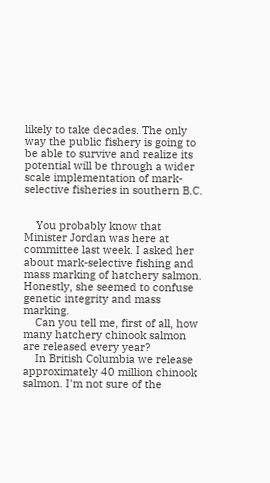likely to take decades. The only way the public fishery is going to be able to survive and realize its potential will be through a wider scale implementation of mark-selective fisheries in southern B.C.


    You probably know that Minister Jordan was here at committee last week. I asked her about mark-selective fishing and mass marking of hatchery salmon. Honestly, she seemed to confuse genetic integrity and mass marking.
    Can you tell me, first of all, how many hatchery chinook salmon are released every year?
    In British Columbia we release approximately 40 million chinook salmon. I'm not sure of the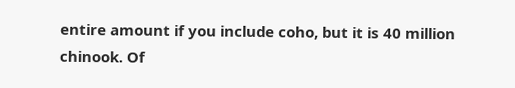entire amount if you include coho, but it is 40 million chinook. Of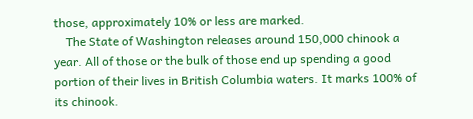those, approximately 10% or less are marked.
    The State of Washington releases around 150,000 chinook a year. All of those or the bulk of those end up spending a good portion of their lives in British Columbia waters. It marks 100% of its chinook.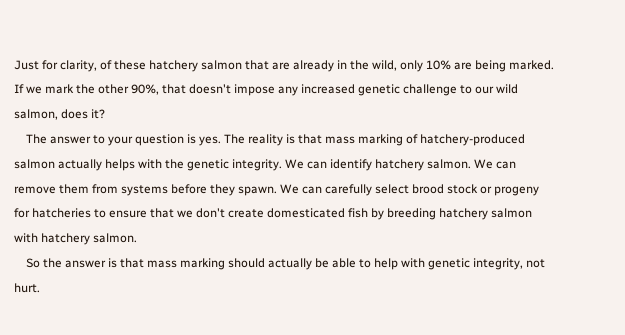Just for clarity, of these hatchery salmon that are already in the wild, only 10% are being marked. If we mark the other 90%, that doesn't impose any increased genetic challenge to our wild salmon, does it?
    The answer to your question is yes. The reality is that mass marking of hatchery-produced salmon actually helps with the genetic integrity. We can identify hatchery salmon. We can remove them from systems before they spawn. We can carefully select brood stock or progeny for hatcheries to ensure that we don't create domesticated fish by breeding hatchery salmon with hatchery salmon.
    So the answer is that mass marking should actually be able to help with genetic integrity, not hurt.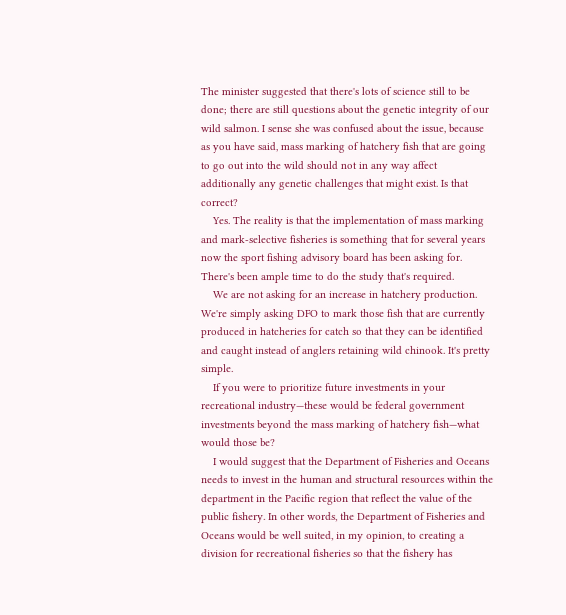The minister suggested that there's lots of science still to be done; there are still questions about the genetic integrity of our wild salmon. I sense she was confused about the issue, because as you have said, mass marking of hatchery fish that are going to go out into the wild should not in any way affect additionally any genetic challenges that might exist. Is that correct?
    Yes. The reality is that the implementation of mass marking and mark-selective fisheries is something that for several years now the sport fishing advisory board has been asking for. There's been ample time to do the study that's required.
    We are not asking for an increase in hatchery production. We're simply asking DFO to mark those fish that are currently produced in hatcheries for catch so that they can be identified and caught instead of anglers retaining wild chinook. It's pretty simple.
    If you were to prioritize future investments in your recreational industry—these would be federal government investments beyond the mass marking of hatchery fish—what would those be?
    I would suggest that the Department of Fisheries and Oceans needs to invest in the human and structural resources within the department in the Pacific region that reflect the value of the public fishery. In other words, the Department of Fisheries and Oceans would be well suited, in my opinion, to creating a division for recreational fisheries so that the fishery has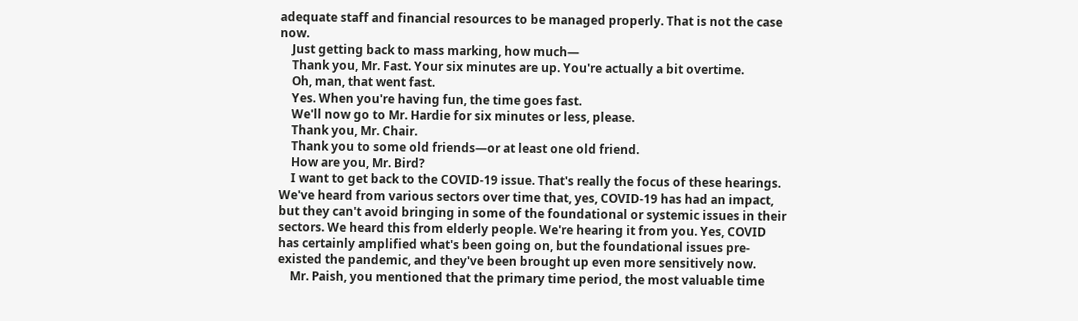adequate staff and financial resources to be managed properly. That is not the case now.
    Just getting back to mass marking, how much—
    Thank you, Mr. Fast. Your six minutes are up. You're actually a bit overtime.
    Oh, man, that went fast.
    Yes. When you're having fun, the time goes fast.
    We'll now go to Mr. Hardie for six minutes or less, please.
    Thank you, Mr. Chair.
    Thank you to some old friends—or at least one old friend.
    How are you, Mr. Bird?
    I want to get back to the COVID-19 issue. That's really the focus of these hearings. We've heard from various sectors over time that, yes, COVID-19 has had an impact, but they can't avoid bringing in some of the foundational or systemic issues in their sectors. We heard this from elderly people. We're hearing it from you. Yes, COVID has certainly amplified what's been going on, but the foundational issues pre-existed the pandemic, and they've been brought up even more sensitively now.
    Mr. Paish, you mentioned that the primary time period, the most valuable time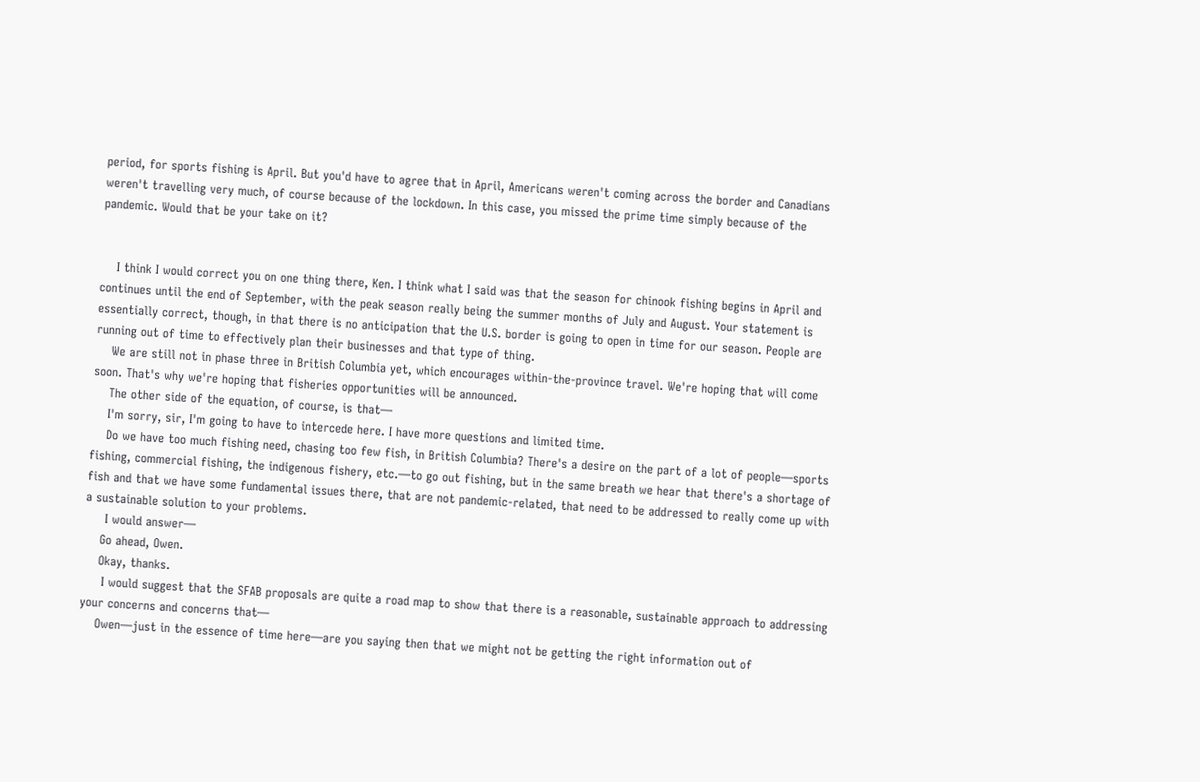period, for sports fishing is April. But you'd have to agree that in April, Americans weren't coming across the border and Canadians weren't travelling very much, of course because of the lockdown. In this case, you missed the prime time simply because of the pandemic. Would that be your take on it?


    I think I would correct you on one thing there, Ken. I think what I said was that the season for chinook fishing begins in April and continues until the end of September, with the peak season really being the summer months of July and August. Your statement is essentially correct, though, in that there is no anticipation that the U.S. border is going to open in time for our season. People are running out of time to effectively plan their businesses and that type of thing.
    We are still not in phase three in British Columbia yet, which encourages within-the-province travel. We're hoping that will come soon. That's why we're hoping that fisheries opportunities will be announced.
    The other side of the equation, of course, is that—
    I'm sorry, sir, I'm going to have to intercede here. I have more questions and limited time.
    Do we have too much fishing need, chasing too few fish, in British Columbia? There's a desire on the part of a lot of people—sports fishing, commercial fishing, the indigenous fishery, etc.—to go out fishing, but in the same breath we hear that there's a shortage of fish and that we have some fundamental issues there, that are not pandemic-related, that need to be addressed to really come up with a sustainable solution to your problems.
     I would answer—
    Go ahead, Owen.
    Okay, thanks.
     I would suggest that the SFAB proposals are quite a road map to show that there is a reasonable, sustainable approach to addressing your concerns and concerns that—
    Owen—just in the essence of time here—are you saying then that we might not be getting the right information out of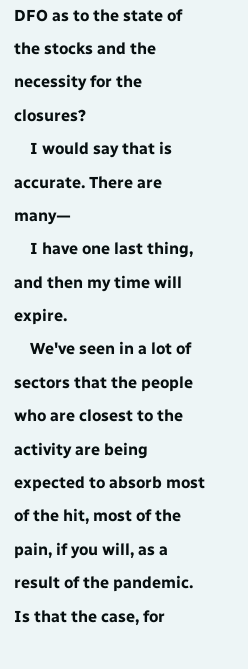DFO as to the state of the stocks and the necessity for the closures?
    I would say that is accurate. There are many—
    I have one last thing, and then my time will expire.
    We've seen in a lot of sectors that the people who are closest to the activity are being expected to absorb most of the hit, most of the pain, if you will, as a result of the pandemic. Is that the case, for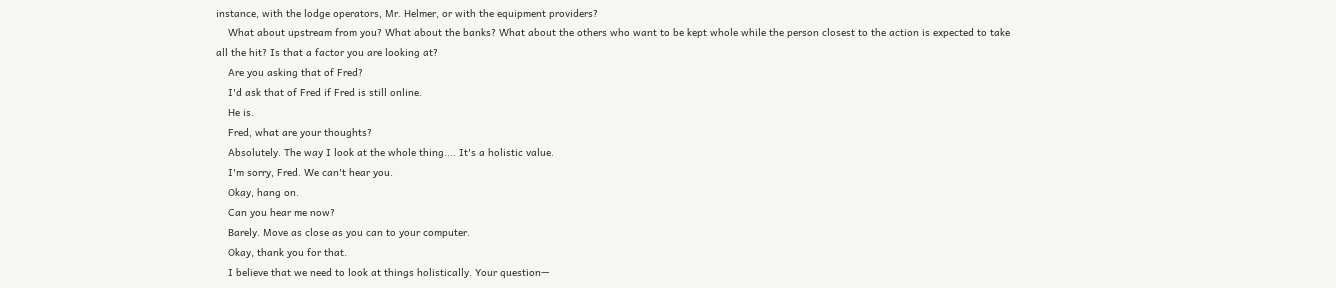instance, with the lodge operators, Mr. Helmer, or with the equipment providers?
    What about upstream from you? What about the banks? What about the others who want to be kept whole while the person closest to the action is expected to take all the hit? Is that a factor you are looking at?
    Are you asking that of Fred?
    I'd ask that of Fred if Fred is still online.
    He is.
    Fred, what are your thoughts?
    Absolutely. The way I look at the whole thing.... It's a holistic value.
    I'm sorry, Fred. We can't hear you.
    Okay, hang on.
    Can you hear me now?
    Barely. Move as close as you can to your computer.
    Okay, thank you for that.
    I believe that we need to look at things holistically. Your question—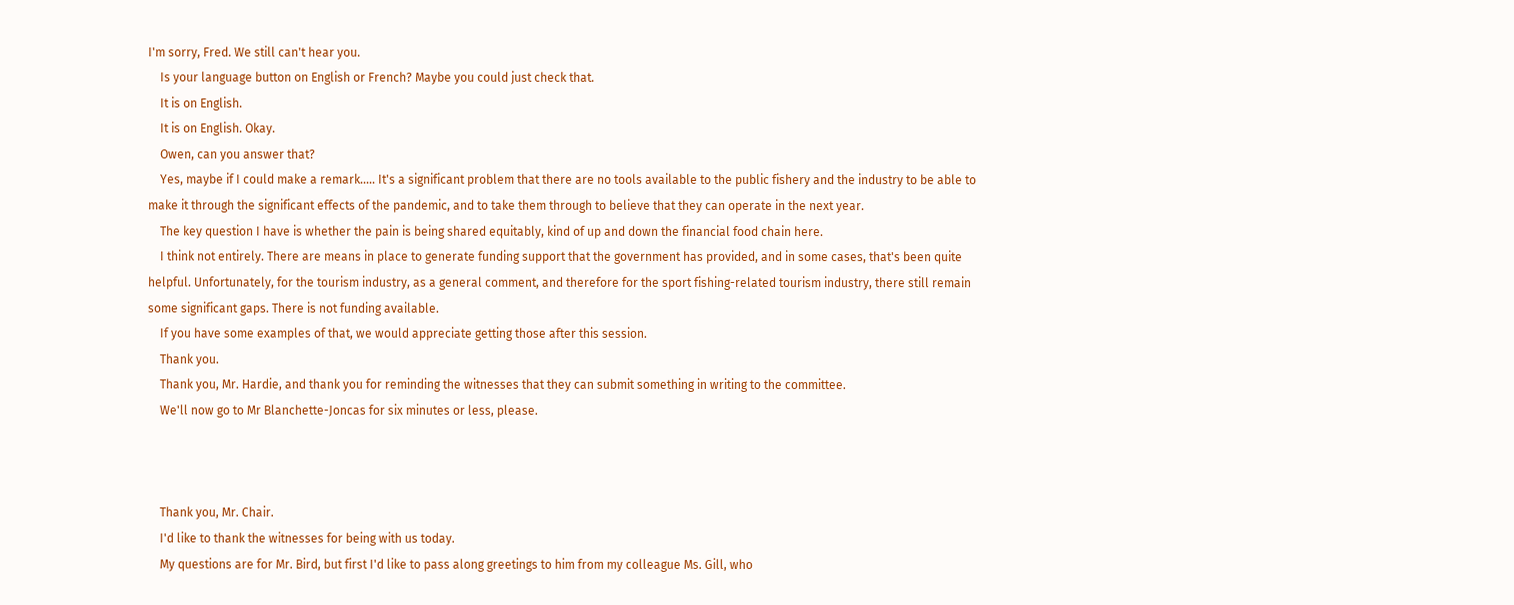I'm sorry, Fred. We still can't hear you.
    Is your language button on English or French? Maybe you could just check that.
    It is on English.
    It is on English. Okay.
    Owen, can you answer that?
    Yes, maybe if I could make a remark..... It's a significant problem that there are no tools available to the public fishery and the industry to be able to make it through the significant effects of the pandemic, and to take them through to believe that they can operate in the next year.
    The key question I have is whether the pain is being shared equitably, kind of up and down the financial food chain here.
    I think not entirely. There are means in place to generate funding support that the government has provided, and in some cases, that's been quite helpful. Unfortunately, for the tourism industry, as a general comment, and therefore for the sport fishing-related tourism industry, there still remain some significant gaps. There is not funding available.
    If you have some examples of that, we would appreciate getting those after this session.
    Thank you.
    Thank you, Mr. Hardie, and thank you for reminding the witnesses that they can submit something in writing to the committee.
    We'll now go to Mr Blanchette-Joncas for six minutes or less, please.



    Thank you, Mr. Chair.
    I'd like to thank the witnesses for being with us today.
    My questions are for Mr. Bird, but first I'd like to pass along greetings to him from my colleague Ms. Gill, who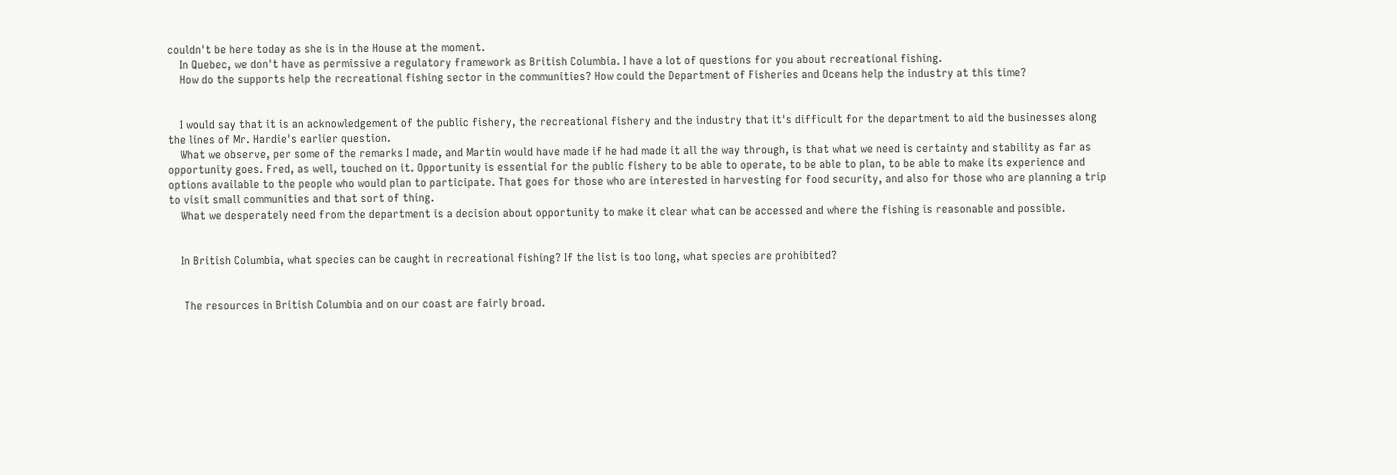couldn't be here today as she is in the House at the moment.
    In Quebec, we don't have as permissive a regulatory framework as British Columbia. I have a lot of questions for you about recreational fishing.
    How do the supports help the recreational fishing sector in the communities? How could the Department of Fisheries and Oceans help the industry at this time?


    I would say that it is an acknowledgement of the public fishery, the recreational fishery and the industry that it's difficult for the department to aid the businesses along the lines of Mr. Hardie's earlier question.
    What we observe, per some of the remarks I made, and Martin would have made if he had made it all the way through, is that what we need is certainty and stability as far as opportunity goes. Fred, as well, touched on it. Opportunity is essential for the public fishery to be able to operate, to be able to plan, to be able to make its experience and options available to the people who would plan to participate. That goes for those who are interested in harvesting for food security, and also for those who are planning a trip to visit small communities and that sort of thing.
    What we desperately need from the department is a decision about opportunity to make it clear what can be accessed and where the fishing is reasonable and possible.


    In British Columbia, what species can be caught in recreational fishing? If the list is too long, what species are prohibited?


     The resources in British Columbia and on our coast are fairly broad.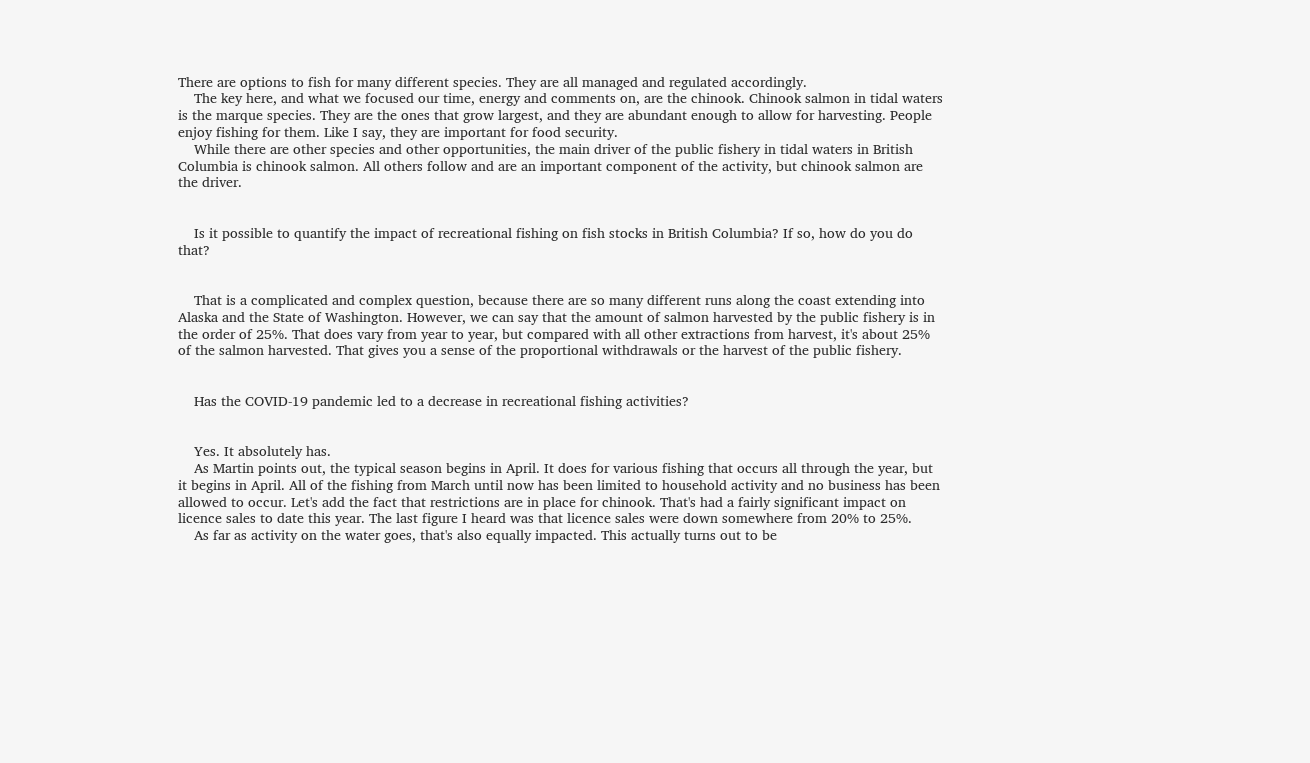There are options to fish for many different species. They are all managed and regulated accordingly.
    The key here, and what we focused our time, energy and comments on, are the chinook. Chinook salmon in tidal waters is the marque species. They are the ones that grow largest, and they are abundant enough to allow for harvesting. People enjoy fishing for them. Like I say, they are important for food security.
    While there are other species and other opportunities, the main driver of the public fishery in tidal waters in British Columbia is chinook salmon. All others follow and are an important component of the activity, but chinook salmon are the driver.


    Is it possible to quantify the impact of recreational fishing on fish stocks in British Columbia? If so, how do you do that?


    That is a complicated and complex question, because there are so many different runs along the coast extending into Alaska and the State of Washington. However, we can say that the amount of salmon harvested by the public fishery is in the order of 25%. That does vary from year to year, but compared with all other extractions from harvest, it's about 25% of the salmon harvested. That gives you a sense of the proportional withdrawals or the harvest of the public fishery.


    Has the COVID-19 pandemic led to a decrease in recreational fishing activities?


    Yes. It absolutely has.
    As Martin points out, the typical season begins in April. It does for various fishing that occurs all through the year, but it begins in April. All of the fishing from March until now has been limited to household activity and no business has been allowed to occur. Let's add the fact that restrictions are in place for chinook. That's had a fairly significant impact on licence sales to date this year. The last figure I heard was that licence sales were down somewhere from 20% to 25%.
    As far as activity on the water goes, that's also equally impacted. This actually turns out to be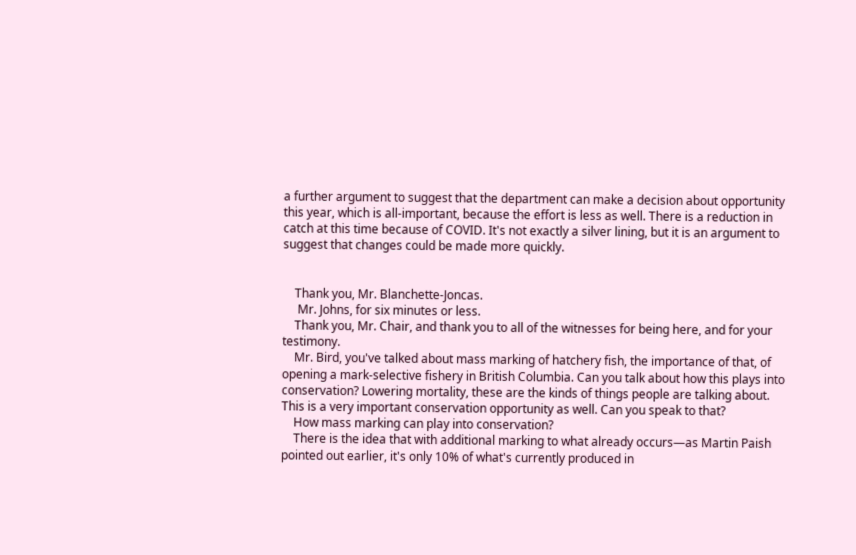a further argument to suggest that the department can make a decision about opportunity this year, which is all-important, because the effort is less as well. There is a reduction in catch at this time because of COVID. It's not exactly a silver lining, but it is an argument to suggest that changes could be made more quickly.


    Thank you, Mr. Blanchette-Joncas.
     Mr. Johns, for six minutes or less.
    Thank you, Mr. Chair, and thank you to all of the witnesses for being here, and for your testimony.
    Mr. Bird, you've talked about mass marking of hatchery fish, the importance of that, of opening a mark-selective fishery in British Columbia. Can you talk about how this plays into conservation? Lowering mortality, these are the kinds of things people are talking about. This is a very important conservation opportunity as well. Can you speak to that?
    How mass marking can play into conservation?
    There is the idea that with additional marking to what already occurs—as Martin Paish pointed out earlier, it's only 10% of what's currently produced in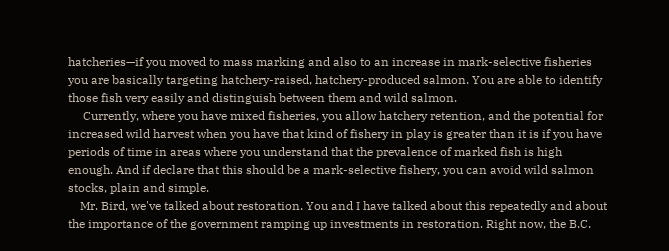hatcheries—if you moved to mass marking and also to an increase in mark-selective fisheries you are basically targeting hatchery-raised, hatchery-produced salmon. You are able to identify those fish very easily and distinguish between them and wild salmon.
     Currently, where you have mixed fisheries, you allow hatchery retention, and the potential for increased wild harvest when you have that kind of fishery in play is greater than it is if you have periods of time in areas where you understand that the prevalence of marked fish is high enough. And if declare that this should be a mark-selective fishery, you can avoid wild salmon stocks, plain and simple.
    Mr. Bird, we've talked about restoration. You and I have talked about this repeatedly and about the importance of the government ramping up investments in restoration. Right now, the B.C.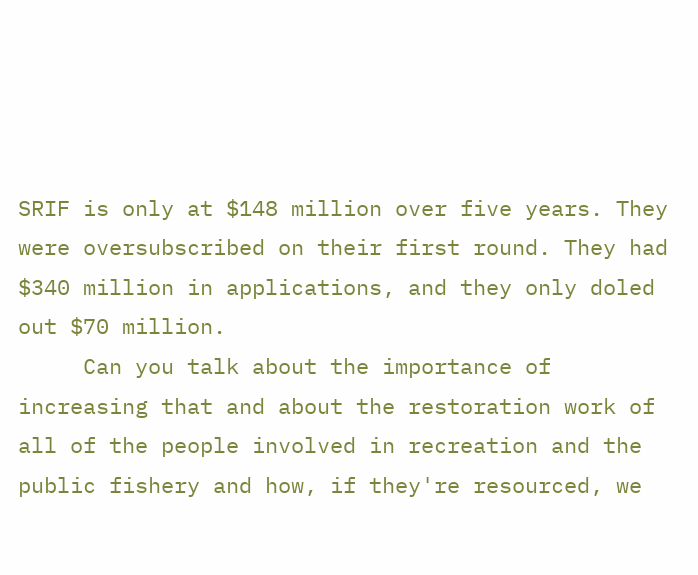SRIF is only at $148 million over five years. They were oversubscribed on their first round. They had $340 million in applications, and they only doled out $70 million.
     Can you talk about the importance of increasing that and about the restoration work of all of the people involved in recreation and the public fishery and how, if they're resourced, we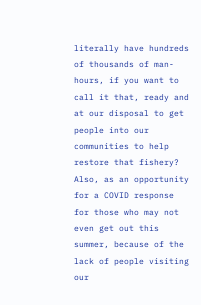literally have hundreds of thousands of man-hours, if you want to call it that, ready and at our disposal to get people into our communities to help restore that fishery? Also, as an opportunity for a COVID response for those who may not even get out this summer, because of the lack of people visiting our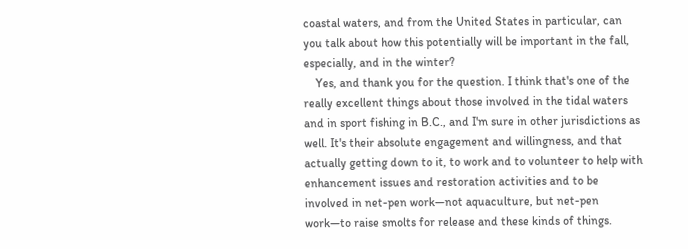coastal waters, and from the United States in particular, can you talk about how this potentially will be important in the fall, especially, and in the winter?
    Yes, and thank you for the question. I think that's one of the really excellent things about those involved in the tidal waters and in sport fishing in B.C., and I'm sure in other jurisdictions as well. It's their absolute engagement and willingness, and that actually getting down to it, to work and to volunteer to help with enhancement issues and restoration activities and to be involved in net-pen work—not aquaculture, but net-pen work—to raise smolts for release and these kinds of things.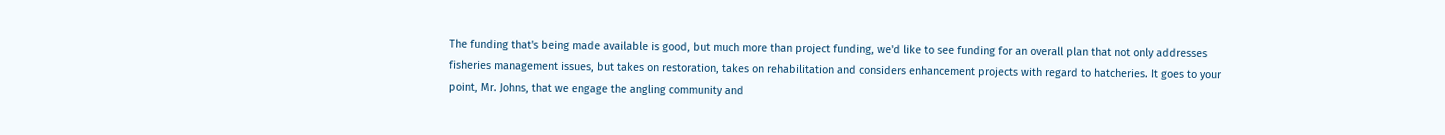The funding that's being made available is good, but much more than project funding, we'd like to see funding for an overall plan that not only addresses fisheries management issues, but takes on restoration, takes on rehabilitation and considers enhancement projects with regard to hatcheries. It goes to your point, Mr. Johns, that we engage the angling community and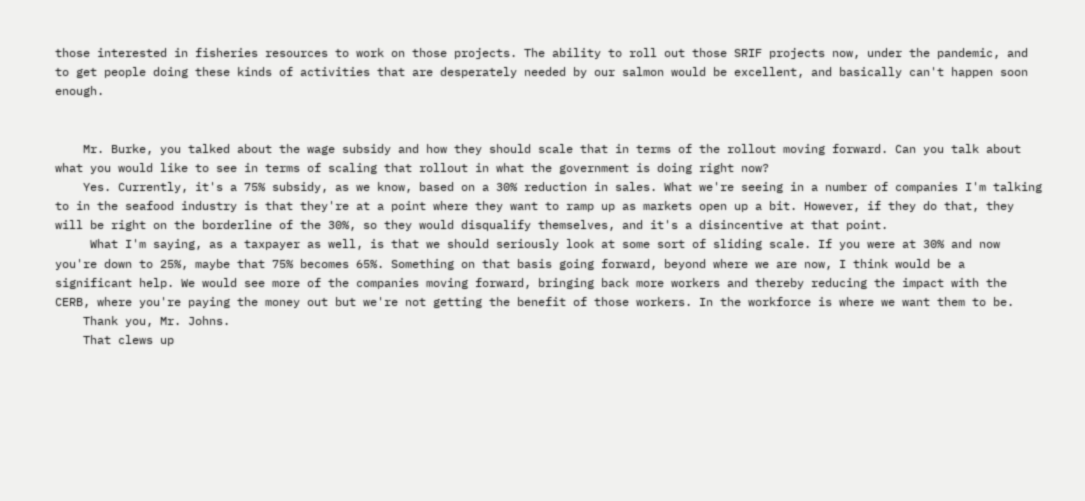those interested in fisheries resources to work on those projects. The ability to roll out those SRIF projects now, under the pandemic, and to get people doing these kinds of activities that are desperately needed by our salmon would be excellent, and basically can't happen soon enough.


    Mr. Burke, you talked about the wage subsidy and how they should scale that in terms of the rollout moving forward. Can you talk about what you would like to see in terms of scaling that rollout in what the government is doing right now?
    Yes. Currently, it's a 75% subsidy, as we know, based on a 30% reduction in sales. What we're seeing in a number of companies I'm talking to in the seafood industry is that they're at a point where they want to ramp up as markets open up a bit. However, if they do that, they will be right on the borderline of the 30%, so they would disqualify themselves, and it's a disincentive at that point.
     What I'm saying, as a taxpayer as well, is that we should seriously look at some sort of sliding scale. If you were at 30% and now you're down to 25%, maybe that 75% becomes 65%. Something on that basis going forward, beyond where we are now, I think would be a significant help. We would see more of the companies moving forward, bringing back more workers and thereby reducing the impact with the CERB, where you're paying the money out but we're not getting the benefit of those workers. In the workforce is where we want them to be.
    Thank you, Mr. Johns.
    That clews up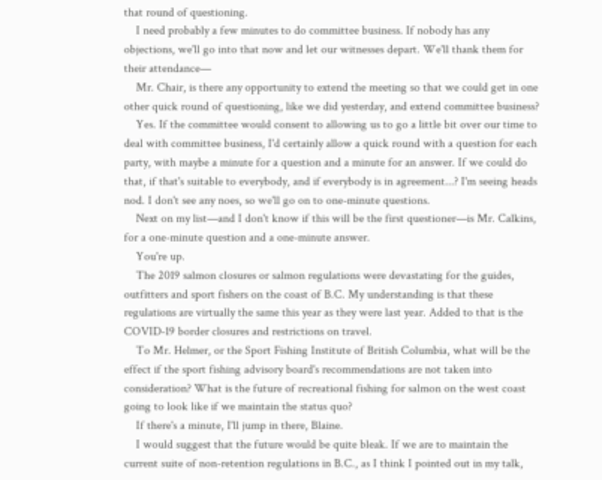that round of questioning.
    I need probably a few minutes to do committee business. If nobody has any objections, we'll go into that now and let our witnesses depart. We'll thank them for their attendance—
    Mr. Chair, is there any opportunity to extend the meeting so that we could get in one other quick round of questioning, like we did yesterday, and extend committee business?
    Yes. If the committee would consent to allowing us to go a little bit over our time to deal with committee business, I'd certainly allow a quick round with a question for each party, with maybe a minute for a question and a minute for an answer. If we could do that, if that's suitable to everybody, and if everybody is in agreement...? I'm seeing heads nod. I don't see any noes, so we'll go on to one-minute questions.
    Next on my list—and I don't know if this will be the first questioner—is Mr. Calkins, for a one-minute question and a one-minute answer.
    You're up.
    The 2019 salmon closures or salmon regulations were devastating for the guides, outfitters and sport fishers on the coast of B.C. My understanding is that these regulations are virtually the same this year as they were last year. Added to that is the COVID-19 border closures and restrictions on travel.
    To Mr. Helmer, or the Sport Fishing Institute of British Columbia, what will be the effect if the sport fishing advisory board's recommendations are not taken into consideration? What is the future of recreational fishing for salmon on the west coast going to look like if we maintain the status quo?
    If there's a minute, I'll jump in there, Blaine.
    I would suggest that the future would be quite bleak. If we are to maintain the current suite of non-retention regulations in B.C., as I think I pointed out in my talk,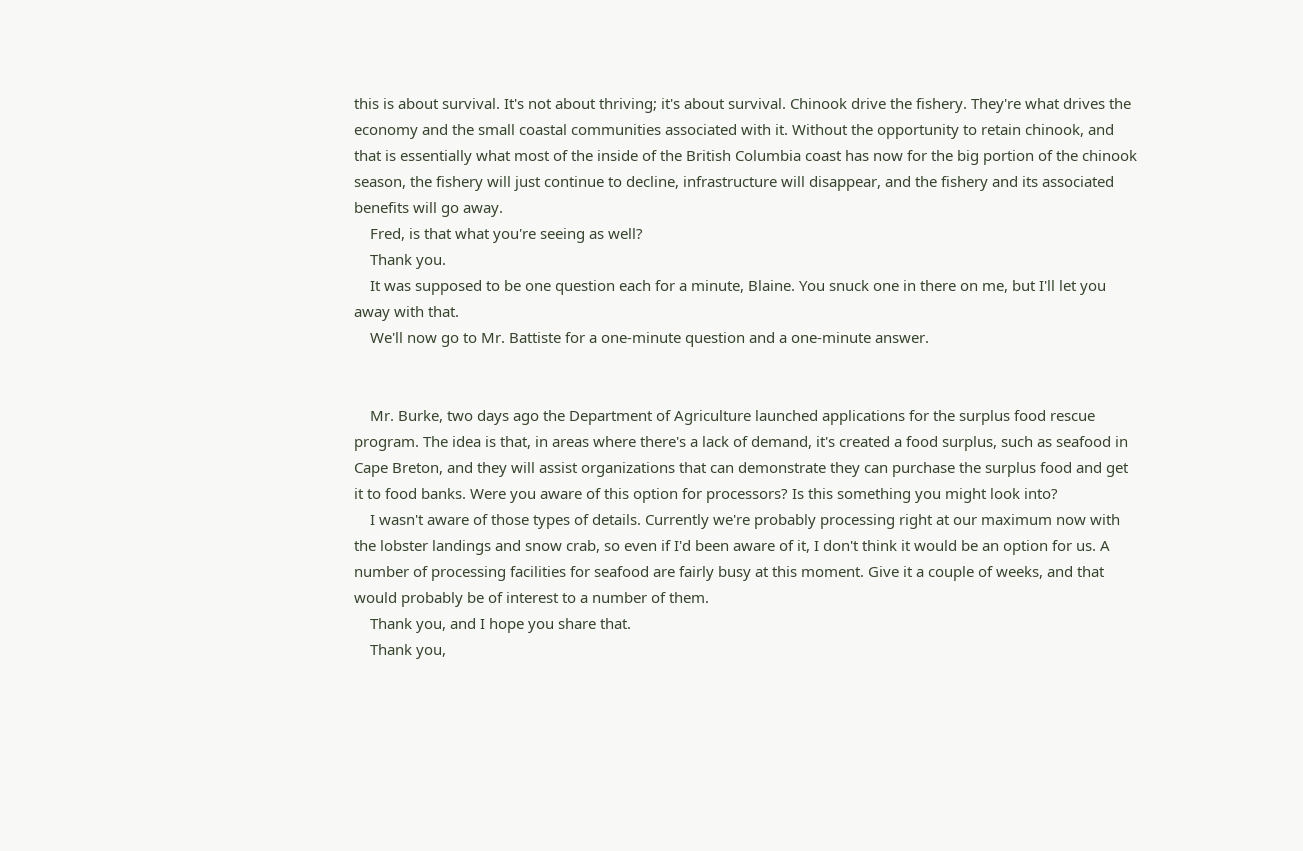this is about survival. It's not about thriving; it's about survival. Chinook drive the fishery. They're what drives the economy and the small coastal communities associated with it. Without the opportunity to retain chinook, and that is essentially what most of the inside of the British Columbia coast has now for the big portion of the chinook season, the fishery will just continue to decline, infrastructure will disappear, and the fishery and its associated benefits will go away.
    Fred, is that what you're seeing as well?
    Thank you.
    It was supposed to be one question each for a minute, Blaine. You snuck one in there on me, but I'll let you away with that.
    We'll now go to Mr. Battiste for a one-minute question and a one-minute answer.


    Mr. Burke, two days ago the Department of Agriculture launched applications for the surplus food rescue program. The idea is that, in areas where there's a lack of demand, it's created a food surplus, such as seafood in Cape Breton, and they will assist organizations that can demonstrate they can purchase the surplus food and get it to food banks. Were you aware of this option for processors? Is this something you might look into?
    I wasn't aware of those types of details. Currently we're probably processing right at our maximum now with the lobster landings and snow crab, so even if I'd been aware of it, I don't think it would be an option for us. A number of processing facilities for seafood are fairly busy at this moment. Give it a couple of weeks, and that would probably be of interest to a number of them.
    Thank you, and I hope you share that.
    Thank you,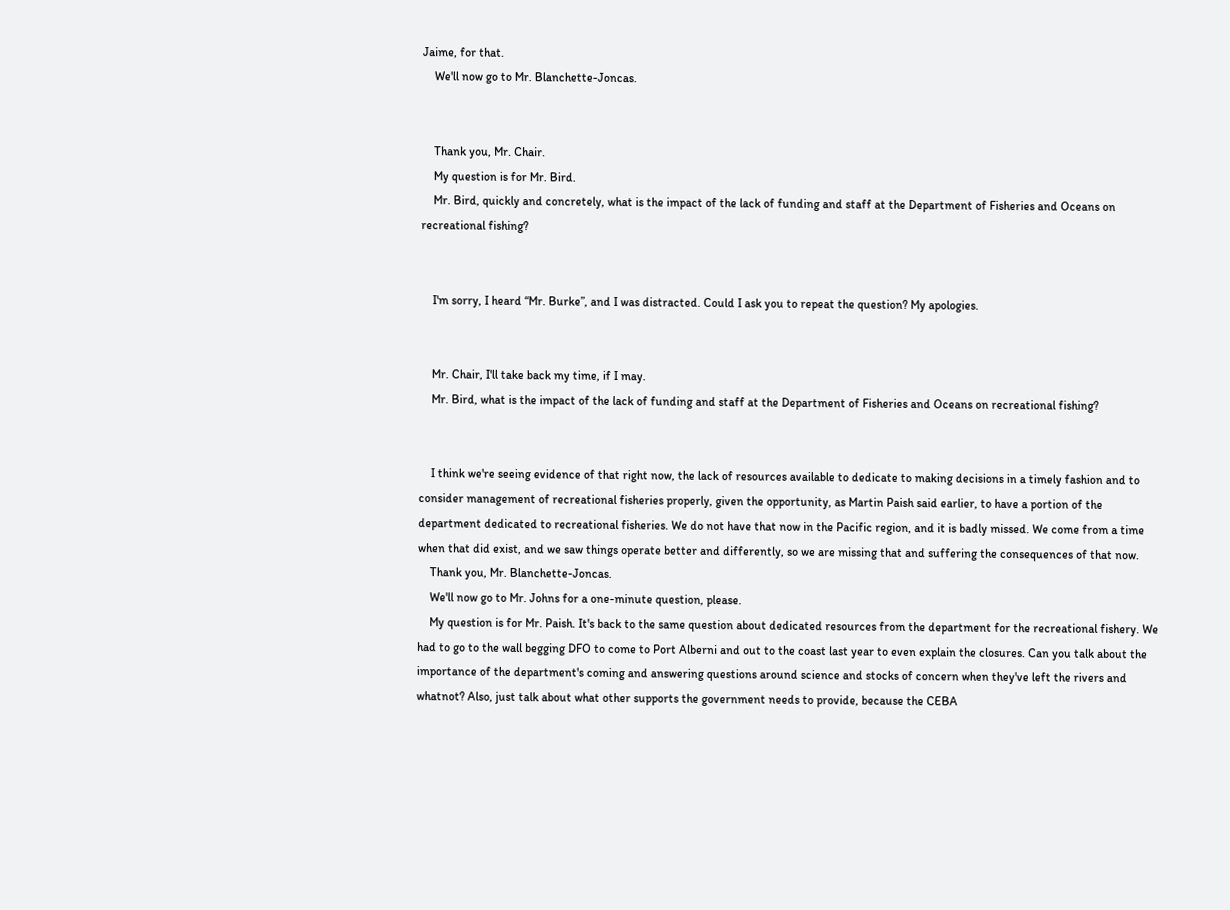Jaime, for that.
    We'll now go to Mr. Blanchette-Joncas.


    Thank you, Mr. Chair.
    My question is for Mr. Bird.
    Mr. Bird, quickly and concretely, what is the impact of the lack of funding and staff at the Department of Fisheries and Oceans on recreational fishing?


    I'm sorry, I heard “Mr. Burke”, and I was distracted. Could I ask you to repeat the question? My apologies.


    Mr. Chair, I'll take back my time, if I may.
    Mr. Bird, what is the impact of the lack of funding and staff at the Department of Fisheries and Oceans on recreational fishing?


    I think we're seeing evidence of that right now, the lack of resources available to dedicate to making decisions in a timely fashion and to consider management of recreational fisheries properly, given the opportunity, as Martin Paish said earlier, to have a portion of the department dedicated to recreational fisheries. We do not have that now in the Pacific region, and it is badly missed. We come from a time when that did exist, and we saw things operate better and differently, so we are missing that and suffering the consequences of that now.
    Thank you, Mr. Blanchette-Joncas.
    We'll now go to Mr. Johns for a one-minute question, please.
    My question is for Mr. Paish. It's back to the same question about dedicated resources from the department for the recreational fishery. We had to go to the wall begging DFO to come to Port Alberni and out to the coast last year to even explain the closures. Can you talk about the importance of the department's coming and answering questions around science and stocks of concern when they've left the rivers and whatnot? Also, just talk about what other supports the government needs to provide, because the CEBA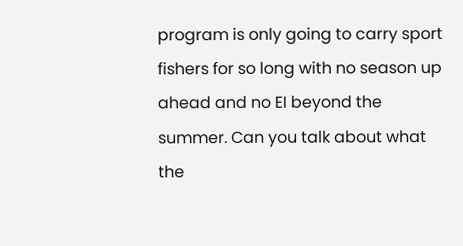program is only going to carry sport fishers for so long with no season up ahead and no EI beyond the summer. Can you talk about what the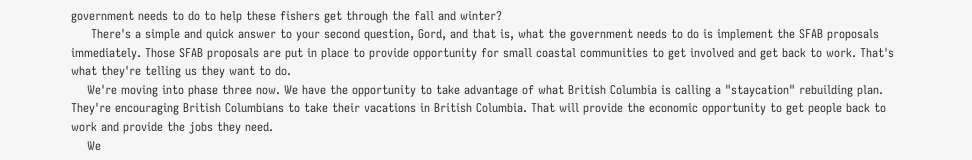government needs to do to help these fishers get through the fall and winter?
     There's a simple and quick answer to your second question, Gord, and that is, what the government needs to do is implement the SFAB proposals immediately. Those SFAB proposals are put in place to provide opportunity for small coastal communities to get involved and get back to work. That's what they're telling us they want to do.
    We're moving into phase three now. We have the opportunity to take advantage of what British Columbia is calling a "staycation" rebuilding plan. They're encouraging British Columbians to take their vacations in British Columbia. That will provide the economic opportunity to get people back to work and provide the jobs they need.
    We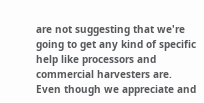are not suggesting that we're going to get any kind of specific help like processors and commercial harvesters are. Even though we appreciate and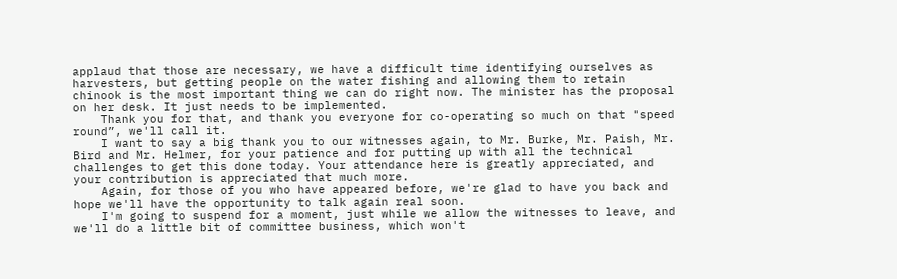applaud that those are necessary, we have a difficult time identifying ourselves as harvesters, but getting people on the water fishing and allowing them to retain chinook is the most important thing we can do right now. The minister has the proposal on her desk. It just needs to be implemented.
    Thank you for that, and thank you everyone for co-operating so much on that "speed round”, we'll call it.
    I want to say a big thank you to our witnesses again, to Mr. Burke, Mr. Paish, Mr. Bird and Mr. Helmer, for your patience and for putting up with all the technical challenges to get this done today. Your attendance here is greatly appreciated, and your contribution is appreciated that much more.
    Again, for those of you who have appeared before, we're glad to have you back and hope we'll have the opportunity to talk again real soon.
    I'm going to suspend for a moment, just while we allow the witnesses to leave, and we'll do a little bit of committee business, which won't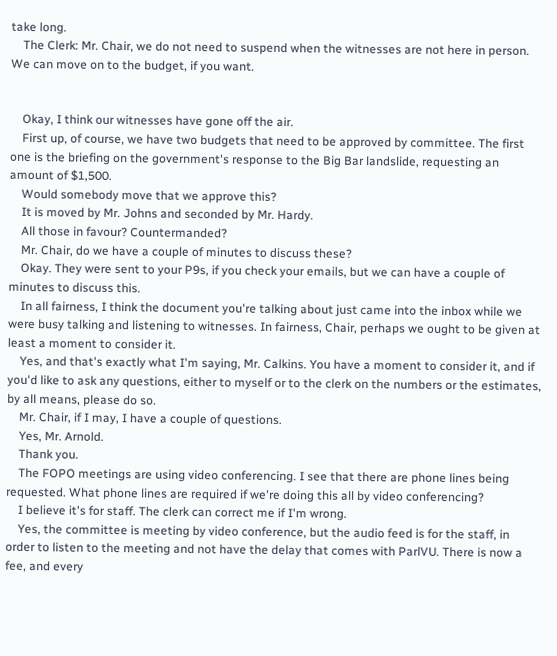take long.
    The Clerk: Mr. Chair, we do not need to suspend when the witnesses are not here in person. We can move on to the budget, if you want.


    Okay, I think our witnesses have gone off the air.
    First up, of course, we have two budgets that need to be approved by committee. The first one is the briefing on the government's response to the Big Bar landslide, requesting an amount of $1,500.
    Would somebody move that we approve this?
    It is moved by Mr. Johns and seconded by Mr. Hardy.
    All those in favour? Countermanded?
    Mr. Chair, do we have a couple of minutes to discuss these?
    Okay. They were sent to your P9s, if you check your emails, but we can have a couple of minutes to discuss this.
    In all fairness, I think the document you're talking about just came into the inbox while we were busy talking and listening to witnesses. In fairness, Chair, perhaps we ought to be given at least a moment to consider it.
    Yes, and that's exactly what I'm saying, Mr. Calkins. You have a moment to consider it, and if you'd like to ask any questions, either to myself or to the clerk on the numbers or the estimates, by all means, please do so.
    Mr. Chair, if I may, I have a couple of questions.
    Yes, Mr. Arnold.
    Thank you.
    The FOPO meetings are using video conferencing. I see that there are phone lines being requested. What phone lines are required if we're doing this all by video conferencing?
    I believe it's for staff. The clerk can correct me if I'm wrong.
    Yes, the committee is meeting by video conference, but the audio feed is for the staff, in order to listen to the meeting and not have the delay that comes with ParlVU. There is now a fee, and every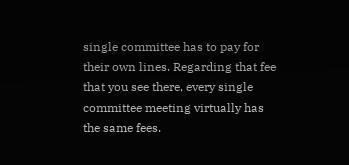single committee has to pay for their own lines. Regarding that fee that you see there, every single committee meeting virtually has the same fees.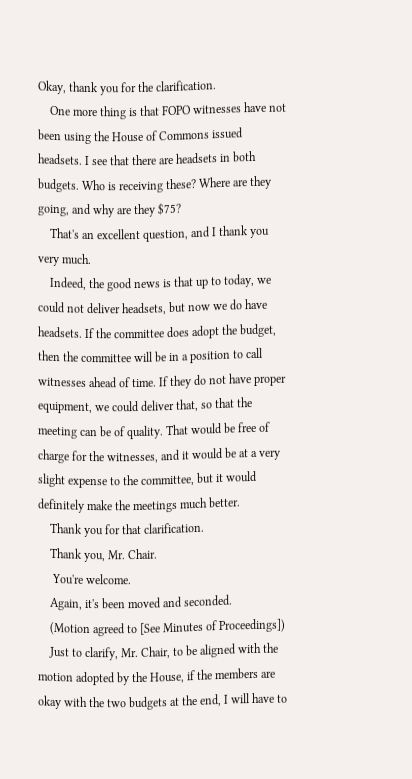Okay, thank you for the clarification.
    One more thing is that FOPO witnesses have not been using the House of Commons issued headsets. I see that there are headsets in both budgets. Who is receiving these? Where are they going, and why are they $75?
    That's an excellent question, and I thank you very much.
    Indeed, the good news is that up to today, we could not deliver headsets, but now we do have headsets. If the committee does adopt the budget, then the committee will be in a position to call witnesses ahead of time. If they do not have proper equipment, we could deliver that, so that the meeting can be of quality. That would be free of charge for the witnesses, and it would be at a very slight expense to the committee, but it would definitely make the meetings much better.
    Thank you for that clarification.
    Thank you, Mr. Chair.
     You're welcome.
    Again, it's been moved and seconded.
    (Motion agreed to [See Minutes of Proceedings])
    Just to clarify, Mr. Chair, to be aligned with the motion adopted by the House, if the members are okay with the two budgets at the end, I will have to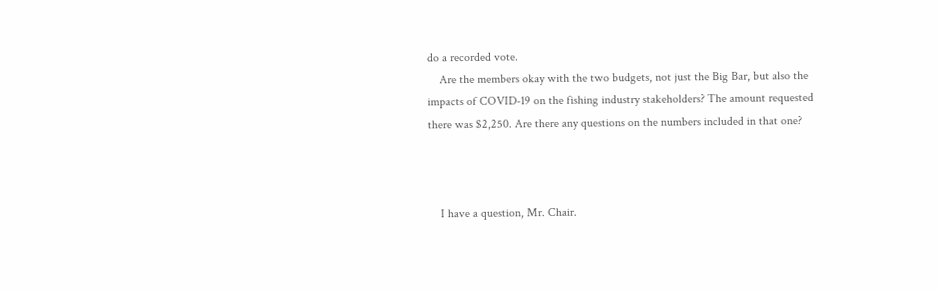do a recorded vote.
    Are the members okay with the two budgets, not just the Big Bar, but also the impacts of COVID-19 on the fishing industry stakeholders? The amount requested there was $2,250. Are there any questions on the numbers included in that one?



    I have a question, Mr. Chair.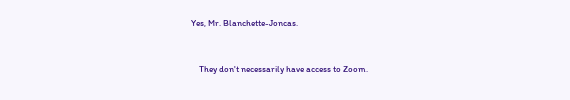Yes, Mr. Blanchette-Joncas.


    They don't necessarily have access to Zoom.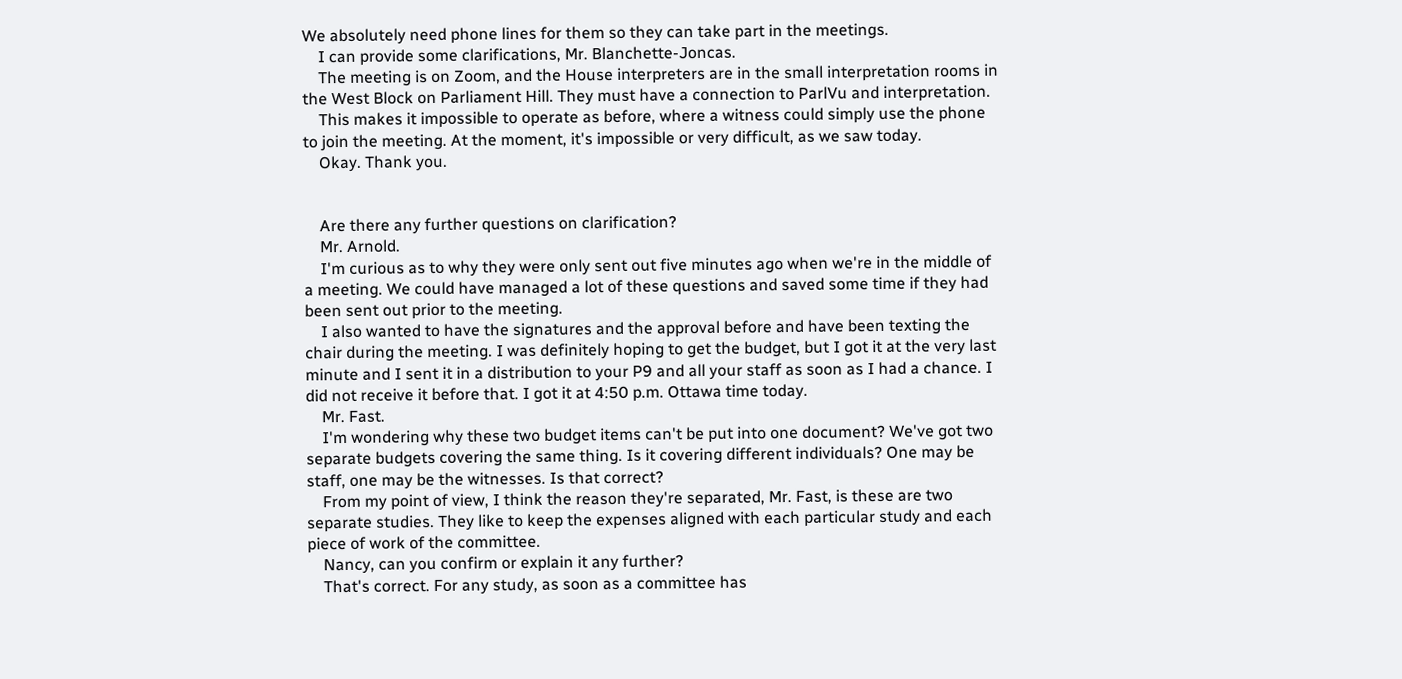We absolutely need phone lines for them so they can take part in the meetings.
    I can provide some clarifications, Mr. Blanchette-Joncas.
    The meeting is on Zoom, and the House interpreters are in the small interpretation rooms in the West Block on Parliament Hill. They must have a connection to ParlVu and interpretation.
    This makes it impossible to operate as before, where a witness could simply use the phone to join the meeting. At the moment, it's impossible or very difficult, as we saw today.
    Okay. Thank you.


    Are there any further questions on clarification?
    Mr. Arnold.
    I'm curious as to why they were only sent out five minutes ago when we're in the middle of a meeting. We could have managed a lot of these questions and saved some time if they had been sent out prior to the meeting.
    I also wanted to have the signatures and the approval before and have been texting the chair during the meeting. I was definitely hoping to get the budget, but I got it at the very last minute and I sent it in a distribution to your P9 and all your staff as soon as I had a chance. I did not receive it before that. I got it at 4:50 p.m. Ottawa time today.
    Mr. Fast.
    I'm wondering why these two budget items can't be put into one document? We've got two separate budgets covering the same thing. Is it covering different individuals? One may be staff, one may be the witnesses. Is that correct?
    From my point of view, I think the reason they're separated, Mr. Fast, is these are two separate studies. They like to keep the expenses aligned with each particular study and each piece of work of the committee.
    Nancy, can you confirm or explain it any further?
    That's correct. For any study, as soon as a committee has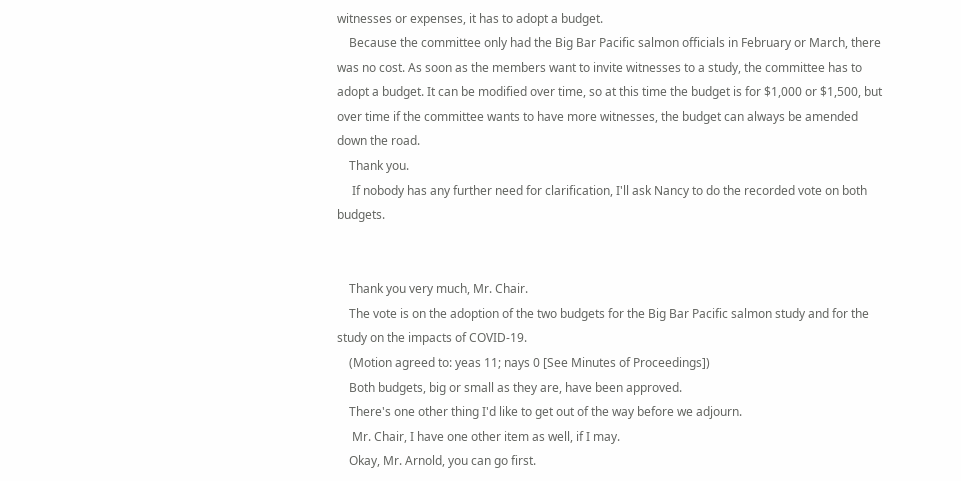witnesses or expenses, it has to adopt a budget.
    Because the committee only had the Big Bar Pacific salmon officials in February or March, there was no cost. As soon as the members want to invite witnesses to a study, the committee has to adopt a budget. It can be modified over time, so at this time the budget is for $1,000 or $1,500, but over time if the committee wants to have more witnesses, the budget can always be amended down the road.
    Thank you.
     If nobody has any further need for clarification, I'll ask Nancy to do the recorded vote on both budgets.


    Thank you very much, Mr. Chair.
    The vote is on the adoption of the two budgets for the Big Bar Pacific salmon study and for the study on the impacts of COVID-19.
    (Motion agreed to: yeas 11; nays 0 [See Minutes of Proceedings])
    Both budgets, big or small as they are, have been approved.
    There's one other thing I'd like to get out of the way before we adjourn.
     Mr. Chair, I have one other item as well, if I may.
    Okay, Mr. Arnold, you can go first.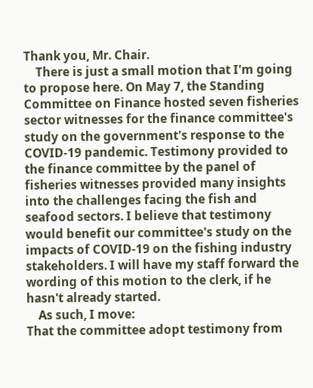Thank you, Mr. Chair.
    There is just a small motion that I'm going to propose here. On May 7, the Standing Committee on Finance hosted seven fisheries sector witnesses for the finance committee's study on the government's response to the COVID-19 pandemic. Testimony provided to the finance committee by the panel of fisheries witnesses provided many insights into the challenges facing the fish and seafood sectors. I believe that testimony would benefit our committee's study on the impacts of COVID-19 on the fishing industry stakeholders. I will have my staff forward the wording of this motion to the clerk, if he hasn't already started.
    As such, I move:
That the committee adopt testimony from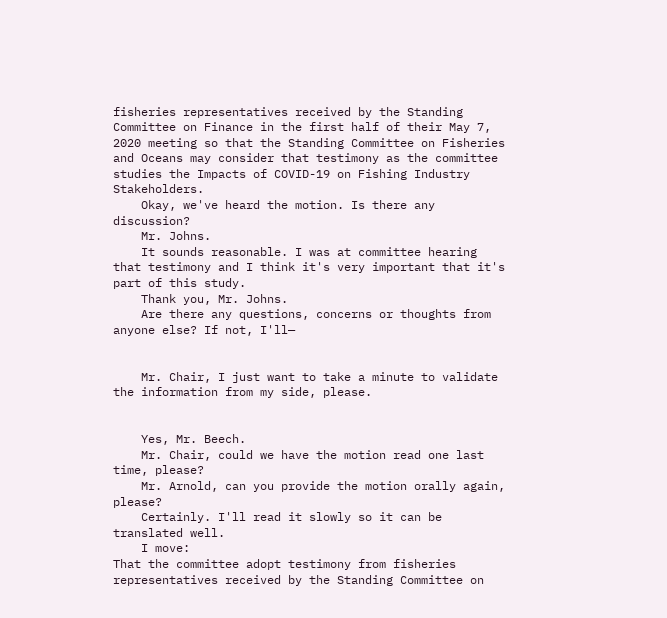fisheries representatives received by the Standing Committee on Finance in the first half of their May 7, 2020 meeting so that the Standing Committee on Fisheries and Oceans may consider that testimony as the committee studies the Impacts of COVID-19 on Fishing Industry Stakeholders.
    Okay, we've heard the motion. Is there any discussion?
    Mr. Johns.
    It sounds reasonable. I was at committee hearing that testimony and I think it's very important that it's part of this study.
    Thank you, Mr. Johns.
    Are there any questions, concerns or thoughts from anyone else? If not, I'll—


    Mr. Chair, I just want to take a minute to validate the information from my side, please.


    Yes, Mr. Beech.
    Mr. Chair, could we have the motion read one last time, please?
    Mr. Arnold, can you provide the motion orally again, please?
    Certainly. I'll read it slowly so it can be translated well.
    I move:
That the committee adopt testimony from fisheries representatives received by the Standing Committee on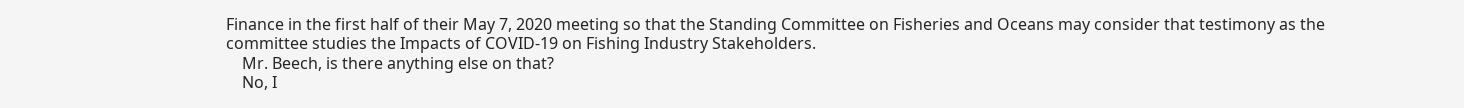Finance in the first half of their May 7, 2020 meeting so that the Standing Committee on Fisheries and Oceans may consider that testimony as the committee studies the Impacts of COVID-19 on Fishing Industry Stakeholders.
    Mr. Beech, is there anything else on that?
    No, I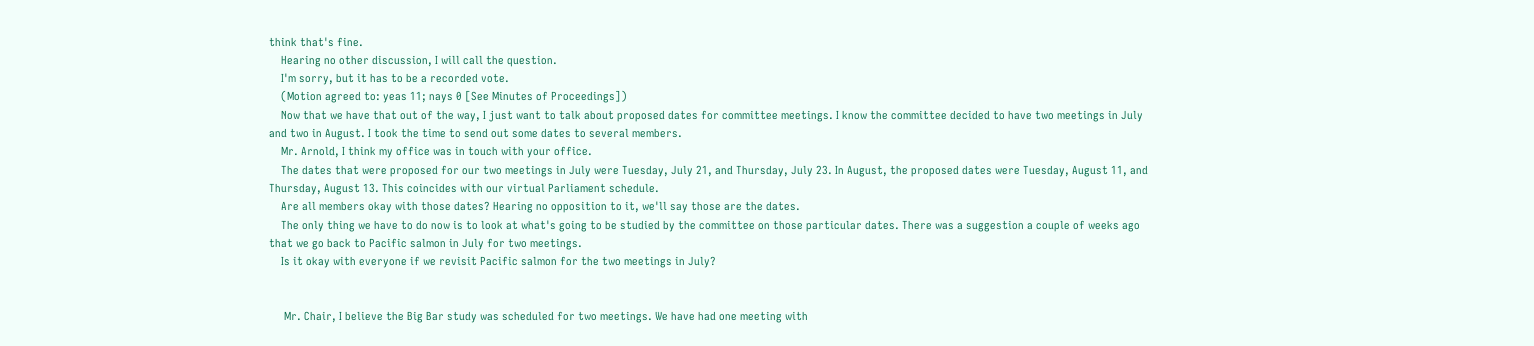think that's fine.
    Hearing no other discussion, I will call the question.
    I'm sorry, but it has to be a recorded vote.
    (Motion agreed to: yeas 11; nays 0 [See Minutes of Proceedings])
    Now that we have that out of the way, I just want to talk about proposed dates for committee meetings. I know the committee decided to have two meetings in July and two in August. I took the time to send out some dates to several members.
    Mr. Arnold, I think my office was in touch with your office.
    The dates that were proposed for our two meetings in July were Tuesday, July 21, and Thursday, July 23. In August, the proposed dates were Tuesday, August 11, and Thursday, August 13. This coincides with our virtual Parliament schedule.
    Are all members okay with those dates? Hearing no opposition to it, we'll say those are the dates.
    The only thing we have to do now is to look at what's going to be studied by the committee on those particular dates. There was a suggestion a couple of weeks ago that we go back to Pacific salmon in July for two meetings.
    Is it okay with everyone if we revisit Pacific salmon for the two meetings in July?


     Mr. Chair, I believe the Big Bar study was scheduled for two meetings. We have had one meeting with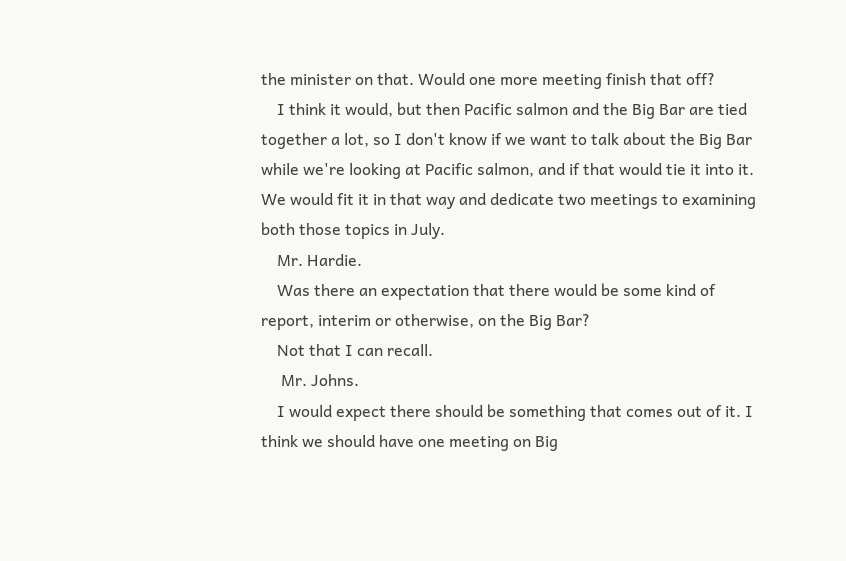the minister on that. Would one more meeting finish that off?
    I think it would, but then Pacific salmon and the Big Bar are tied together a lot, so I don't know if we want to talk about the Big Bar while we're looking at Pacific salmon, and if that would tie it into it. We would fit it in that way and dedicate two meetings to examining both those topics in July.
    Mr. Hardie.
    Was there an expectation that there would be some kind of report, interim or otherwise, on the Big Bar?
    Not that I can recall.
     Mr. Johns.
    I would expect there should be something that comes out of it. I think we should have one meeting on Big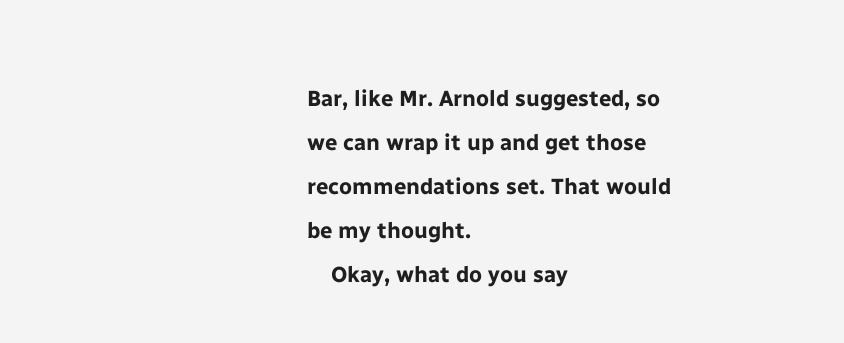Bar, like Mr. Arnold suggested, so we can wrap it up and get those recommendations set. That would be my thought.
    Okay, what do you say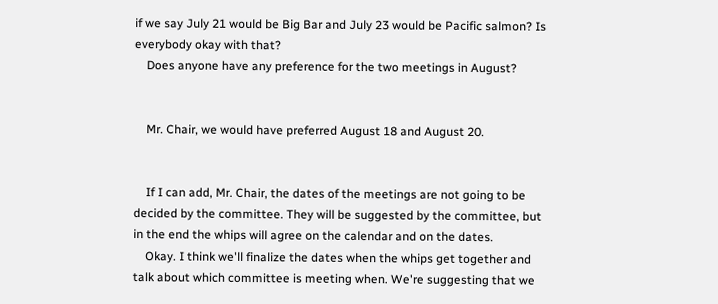if we say July 21 would be Big Bar and July 23 would be Pacific salmon? Is everybody okay with that?
    Does anyone have any preference for the two meetings in August?


    Mr. Chair, we would have preferred August 18 and August 20.


    If I can add, Mr. Chair, the dates of the meetings are not going to be decided by the committee. They will be suggested by the committee, but in the end the whips will agree on the calendar and on the dates.
    Okay. I think we'll finalize the dates when the whips get together and talk about which committee is meeting when. We're suggesting that we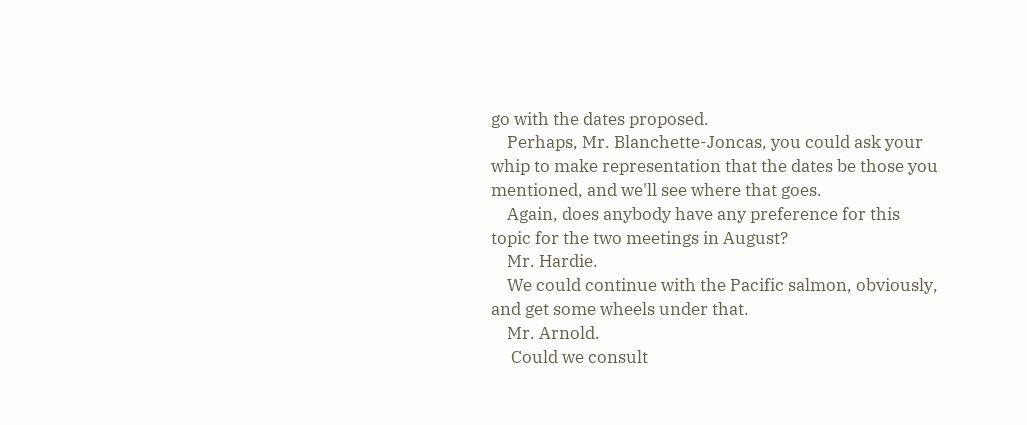go with the dates proposed.
    Perhaps, Mr. Blanchette-Joncas, you could ask your whip to make representation that the dates be those you mentioned, and we'll see where that goes.
    Again, does anybody have any preference for this topic for the two meetings in August?
    Mr. Hardie.
    We could continue with the Pacific salmon, obviously, and get some wheels under that.
    Mr. Arnold.
     Could we consult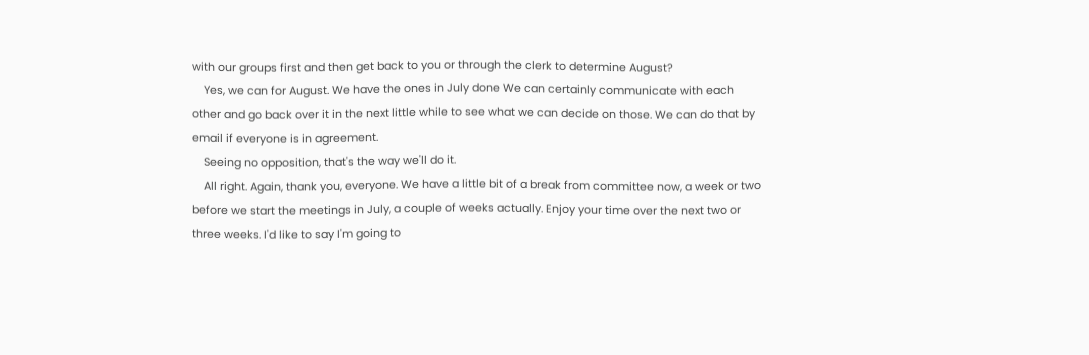with our groups first and then get back to you or through the clerk to determine August?
    Yes, we can for August. We have the ones in July done We can certainly communicate with each other and go back over it in the next little while to see what we can decide on those. We can do that by email if everyone is in agreement.
    Seeing no opposition, that's the way we'll do it.
    All right. Again, thank you, everyone. We have a little bit of a break from committee now, a week or two before we start the meetings in July, a couple of weeks actually. Enjoy your time over the next two or three weeks. I'd like to say I'm going to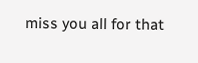miss you all for that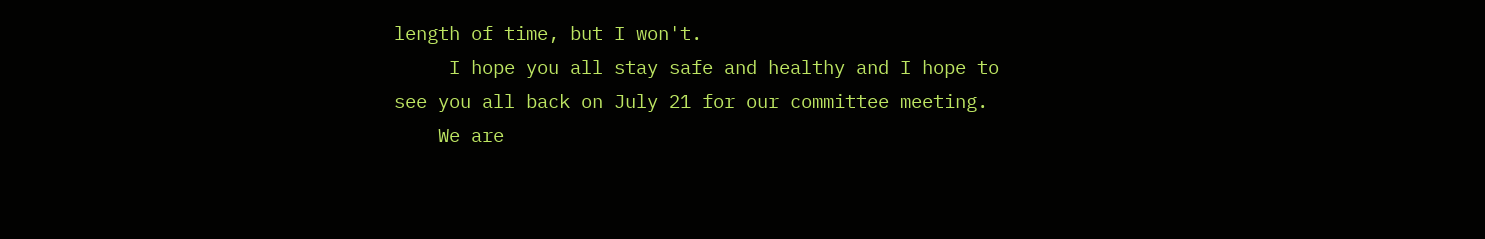length of time, but I won't.
     I hope you all stay safe and healthy and I hope to see you all back on July 21 for our committee meeting.
    We are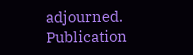adjourned.
Publication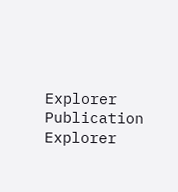Explorer
Publication Explorer